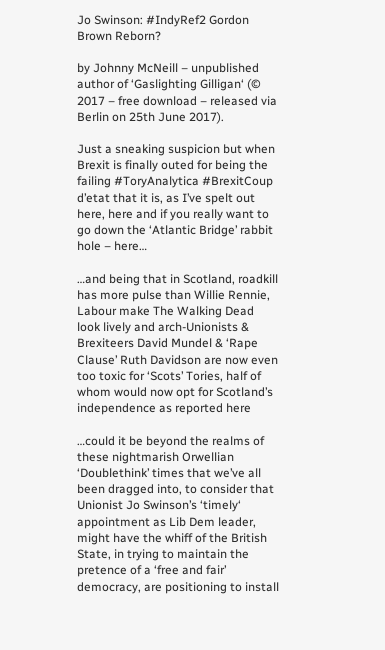Jo Swinson: #IndyRef2 Gordon Brown Reborn?

by Johnny McNeill – unpublished author of ‘Gaslighting Gilligan‘ (© 2017 – free download – released via Berlin on 25th June 2017).

Just a sneaking suspicion but when Brexit is finally outed for being the failing #ToryAnalytica #BrexitCoup d’etat that it is, as I’ve spelt out here, here and if you really want to go down the ‘Atlantic Bridge’ rabbit hole – here…

…and being that in Scotland, roadkill has more pulse than Willie Rennie, Labour make The Walking Dead look lively and arch-Unionists & Brexiteers David Mundel & ‘Rape Clause’ Ruth Davidson are now even too toxic for ‘Scots’ Tories, half of whom would now opt for Scotland’s independence as reported here

…could it be beyond the realms of these nightmarish Orwellian ‘Doublethink’ times that we’ve all been dragged into, to consider that Unionist Jo Swinson’s ‘timely‘ appointment as Lib Dem leader, might have the whiff of the British State, in trying to maintain the pretence of a ‘free and fair’ democracy, are positioning to install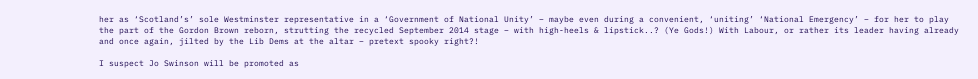her as ‘Scotland’s’ sole Westminster representative in a ‘Government of National Unity’ – maybe even during a convenient, ‘uniting’ ‘National Emergency’ – for her to play the part of the Gordon Brown reborn, strutting the recycled September 2014 stage – with high-heels & lipstick..? (Ye Gods!) With Labour, or rather its leader having already and once again, jilted by the Lib Dems at the altar – pretext spooky right?!

I suspect Jo Swinson will be promoted as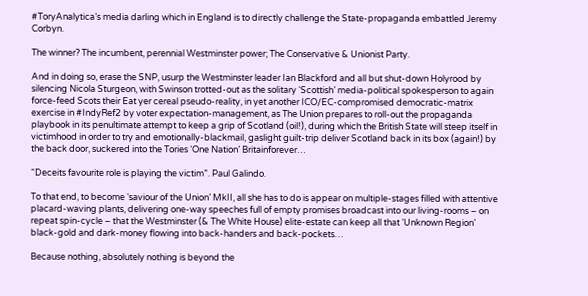#ToryAnalytica’s media darling which in England is to directly challenge the State-propaganda embattled Jeremy Corbyn.

The winner? The incumbent, perennial Westminster power; The Conservative & Unionist Party.

And in doing so, erase the SNP, usurp the Westminster leader Ian Blackford and all but shut-down Holyrood by silencing Nicola Sturgeon, with Swinson trotted-out as the solitary ‘Scottish’ media-political spokesperson to again force-feed Scots their Eat yer cereal pseudo-reality, in yet another ICO/EC-compromised democratic-matrix exercise in #IndyRef2 by voter expectation-management, as The Union prepares to roll-out the propaganda playbook in its penultimate attempt to keep a grip of Scotland (oil!), during which the British State will steep itself in victimhood in order to try and emotionally-blackmail, gaslight guilt-trip deliver Scotland back in its box (again!) by the back door, suckered into the Tories ‘One Nation’ Britainforever…

“Deceits favourite role is playing the victim”. Paul Galindo.

To that end, to become ‘saviour of the Union’ MkII, all she has to do is appear on multiple-stages filled with attentive placard-waving plants, delivering one-way speeches full of empty promises broadcast into our living-rooms – on repeat spin-cycle – that the Westminster (& The White House) elite-estate can keep all that ‘Unknown Region’ black-gold and dark-money flowing into back-handers and back-pockets…

Because nothing, absolutely nothing is beyond the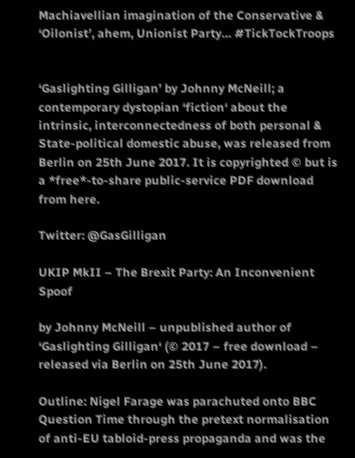Machiavellian imagination of the Conservative & ‘Oilonist’, ahem, Unionist Party… #TickTockTroops


‘Gaslighting Gilligan’ by Johnny McNeill; a contemporary dystopian ‘fiction‘ about the intrinsic, interconnectedness of both personal & State-political domestic abuse, was released from Berlin on 25th June 2017. It is copyrighted © but is a *free*-to-share public-service PDF download from here.

Twitter: @GasGilligan

UKIP MkII – The Brexit Party: An Inconvenient Spoof

by Johnny McNeill – unpublished author of ‘Gaslighting Gilligan‘ (© 2017 – free download – released via Berlin on 25th June 2017).

Outline: Nigel Farage was parachuted onto BBC Question Time through the pretext normalisation of anti-EU tabloid-press propaganda and was the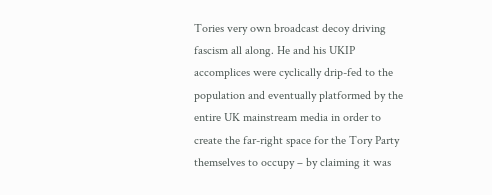Tories very own broadcast decoy driving fascism all along. He and his UKIP accomplices were cyclically drip-fed to the population and eventually platformed by the entire UK mainstream media in order to create the far-right space for the Tory Party themselves to occupy – by claiming it was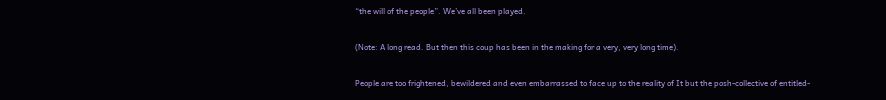“the will of the people”. We’ve all been played.

(Note: A long read. But then this coup has been in the making for a very, very long time).

People are too frightened, bewildered and even embarrassed to face up to the reality of It but the posh-collective of entitled-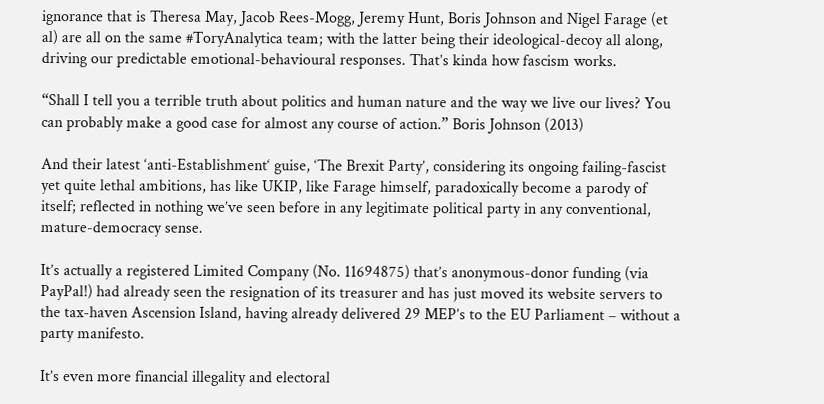ignorance that is Theresa May, Jacob Rees-Mogg, Jeremy Hunt, Boris Johnson and Nigel Farage (et al) are all on the same #ToryAnalytica team; with the latter being their ideological-decoy all along, driving our predictable emotional-behavioural responses. That’s kinda how fascism works.

“Shall I tell you a terrible truth about politics and human nature and the way we live our lives? You can probably make a good case for almost any course of action.” Boris Johnson (2013)

And their latest ‘anti-Establishment‘ guise, ‘The Brexit Party’, considering its ongoing failing-fascist yet quite lethal ambitions, has like UKIP, like Farage himself, paradoxically become a parody of itself; reflected in nothing we’ve seen before in any legitimate political party in any conventional, mature-democracy sense.

It’s actually a registered Limited Company (No. 11694875) that’s anonymous-donor funding (via PayPal!) had already seen the resignation of its treasurer and has just moved its website servers to the tax-haven Ascension Island, having already delivered 29 MEP’s to the EU Parliament – without a party manifesto.

It’s even more financial illegality and electoral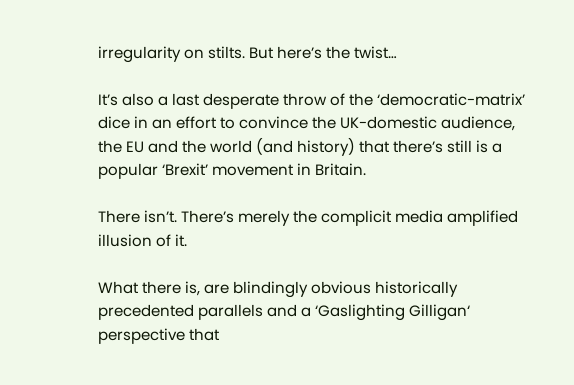irregularity on stilts. But here’s the twist…

It’s also a last desperate throw of the ‘democratic-matrix’ dice in an effort to convince the UK-domestic audience, the EU and the world (and history) that there’s still is a popular ‘Brexit’ movement in Britain.

There isn’t. There’s merely the complicit media amplified illusion of it.

What there is, are blindingly obvious historically precedented parallels and a ‘Gaslighting Gilligan‘ perspective that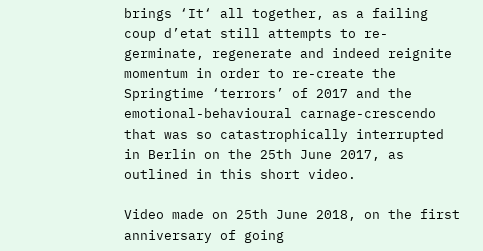brings ‘It‘ all together, as a failing coup d’etat still attempts to re-germinate, regenerate and indeed reignite momentum in order to re-create the Springtime ‘terrors’ of 2017 and the emotional-behavioural carnage-crescendo that was so catastrophically interrupted in Berlin on the 25th June 2017, as outlined in this short video.

Video made on 25th June 2018, on the first anniversary of going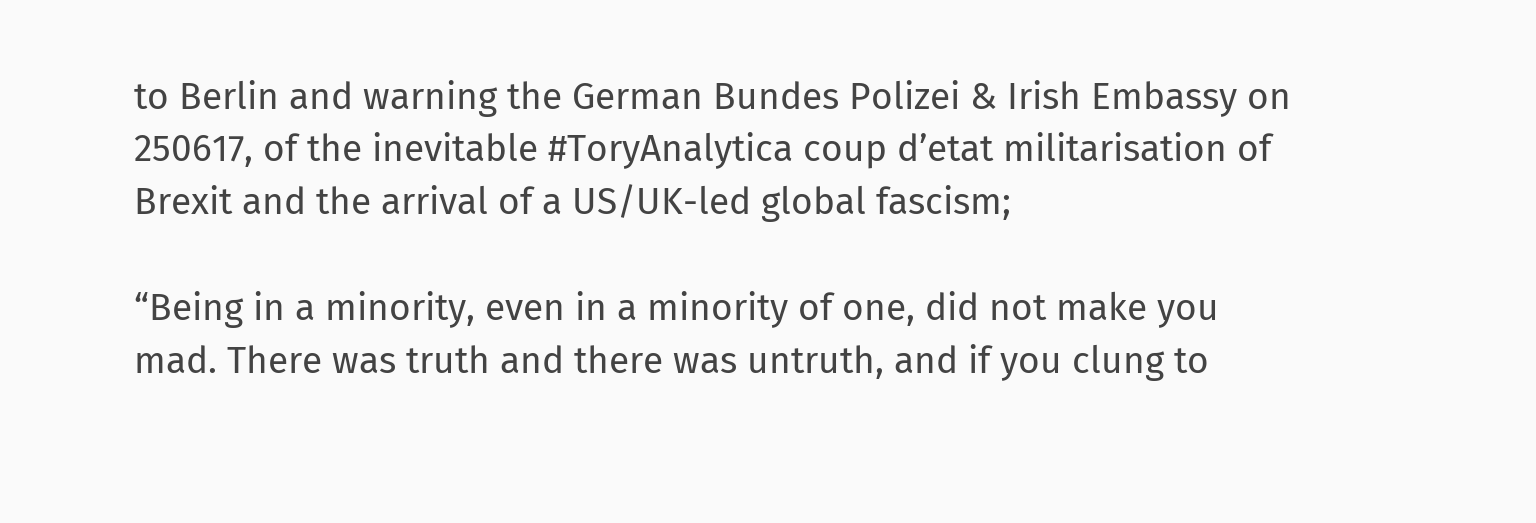to Berlin and warning the German Bundes Polizei & Irish Embassy on 250617, of the inevitable #ToryAnalytica coup d’etat militarisation of Brexit and the arrival of a US/UK-led global fascism;

“Being in a minority, even in a minority of one, did not make you mad. There was truth and there was untruth, and if you clung to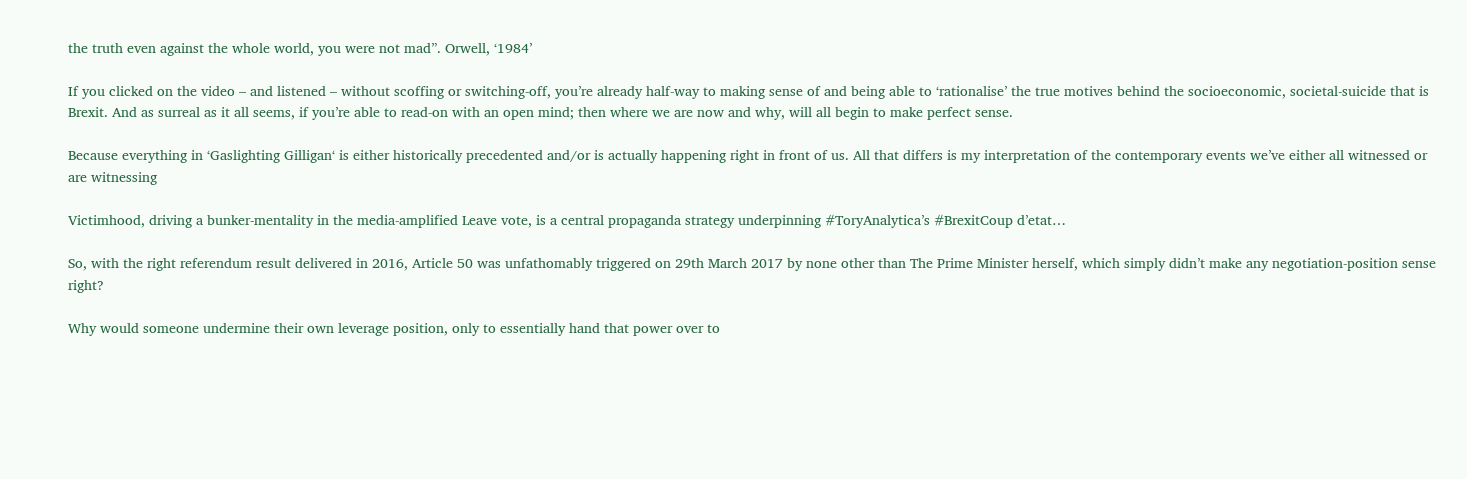the truth even against the whole world, you were not mad”. Orwell, ‘1984’

If you clicked on the video – and listened – without scoffing or switching-off, you’re already half-way to making sense of and being able to ‘rationalise’ the true motives behind the socioeconomic, societal-suicide that is Brexit. And as surreal as it all seems, if you’re able to read-on with an open mind; then where we are now and why, will all begin to make perfect sense.

Because everything in ‘Gaslighting Gilligan‘ is either historically precedented and/or is actually happening right in front of us. All that differs is my interpretation of the contemporary events we’ve either all witnessed or are witnessing

Victimhood, driving a bunker-mentality in the media-amplified Leave vote, is a central propaganda strategy underpinning #ToryAnalytica’s #BrexitCoup d’etat…

So, with the right referendum result delivered in 2016, Article 50 was unfathomably triggered on 29th March 2017 by none other than The Prime Minister herself, which simply didn’t make any negotiation-position sense right?

Why would someone undermine their own leverage position, only to essentially hand that power over to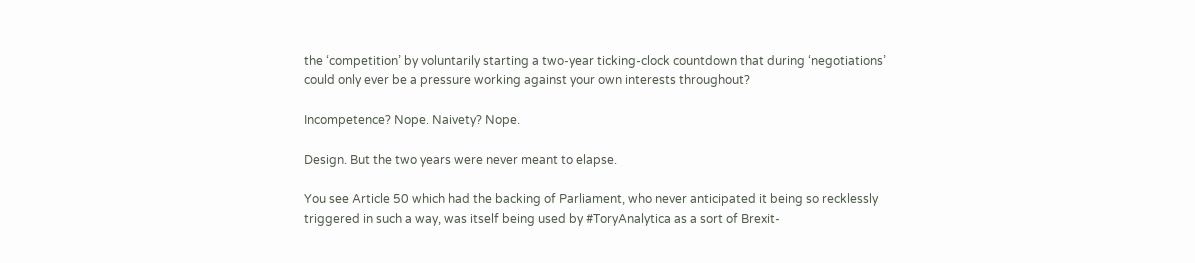the ‘competition’ by voluntarily starting a two-year ticking-clock countdown that during ‘negotiations’ could only ever be a pressure working against your own interests throughout?

Incompetence? Nope. Naivety? Nope.

Design. But the two years were never meant to elapse.

You see Article 50 which had the backing of Parliament, who never anticipated it being so recklessly triggered in such a way, was itself being used by #ToryAnalytica as a sort of Brexit-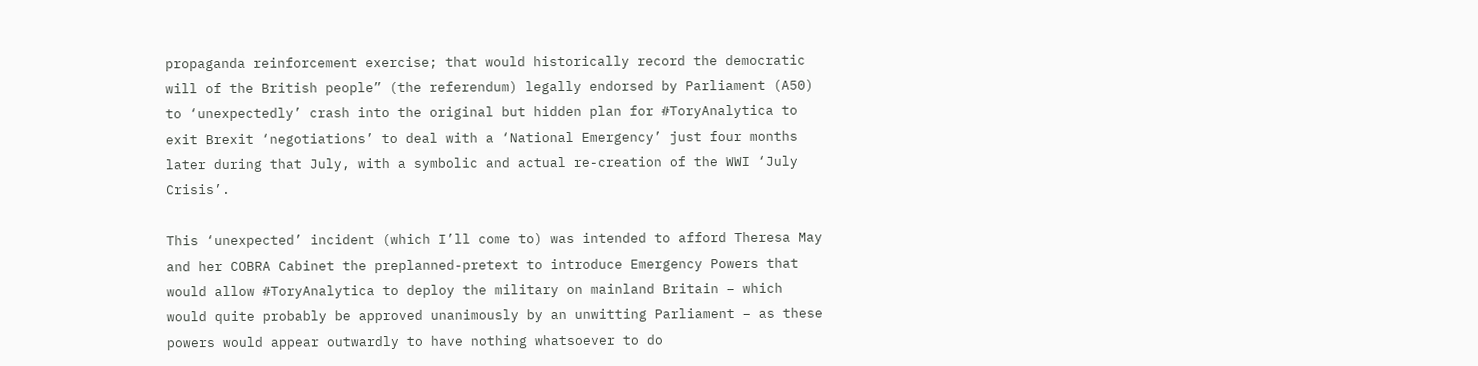propaganda reinforcement exercise; that would historically record the democratic will of the British people” (the referendum) legally endorsed by Parliament (A50) to ‘unexpectedly’ crash into the original but hidden plan for #ToryAnalytica to exit Brexit ‘negotiations’ to deal with a ‘National Emergency’ just four months later during that July, with a symbolic and actual re-creation of the WWI ‘July Crisis’.

This ‘unexpected’ incident (which I’ll come to) was intended to afford Theresa May and her COBRA Cabinet the preplanned-pretext to introduce Emergency Powers that would allow #ToryAnalytica to deploy the military on mainland Britain – which would quite probably be approved unanimously by an unwitting Parliament – as these powers would appear outwardly to have nothing whatsoever to do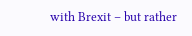with Brexit – but rather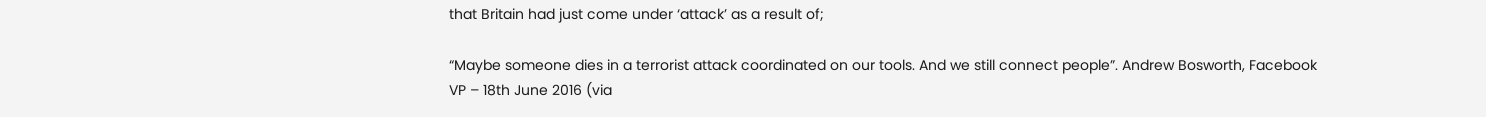that Britain had just come under ‘attack’ as a result of;

“Maybe someone dies in a terrorist attack coordinated on our tools. And we still connect people”. Andrew Bosworth, Facebook VP – 18th June 2016 (via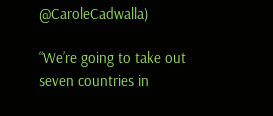@CaroleCadwalla)

“We’re going to take out seven countries in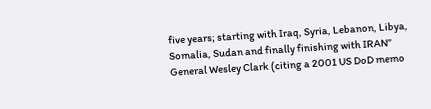five years; starting with Iraq, Syria, Lebanon, Libya, Somalia, Sudan and finally finishing with IRAN” General Wesley Clark (citing a 2001 US DoD memo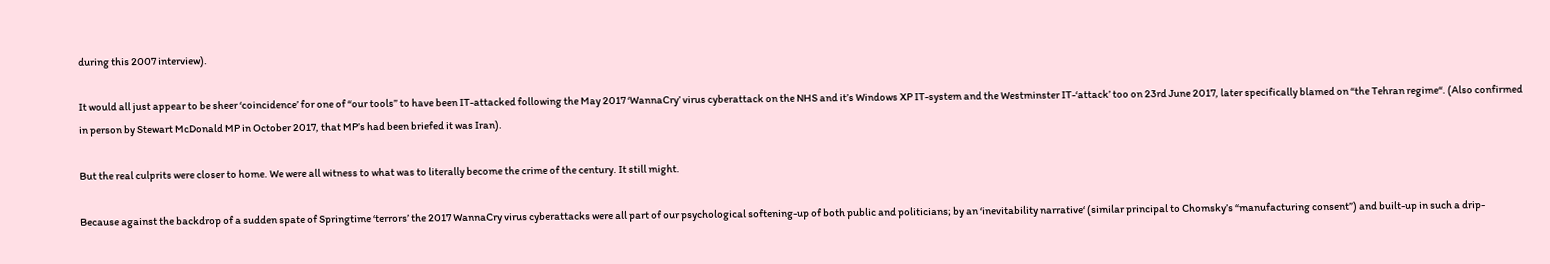during this 2007 interview).

It would all just appear to be sheer ‘coincidence’ for one of “our tools” to have been IT-attacked following the May 2017 ‘WannaCry’ virus cyberattack on the NHS and it’s Windows XP IT-system and the Westminster IT-‘attack’ too on 23rd June 2017, later specifically blamed on “the Tehran regime“. (Also confirmed in person by Stewart McDonald MP in October 2017, that MP’s had been briefed it was Iran).

But the real culprits were closer to home. We were all witness to what was to literally become the crime of the century. It still might.

Because against the backdrop of a sudden spate of Springtime ‘terrors’ the 2017 WannaCry virus cyberattacks were all part of our psychological softening-up of both public and politicians; by an ‘inevitability narrative‘ (similar principal to Chomsky’s “manufacturing consent”) and built-up in such a drip-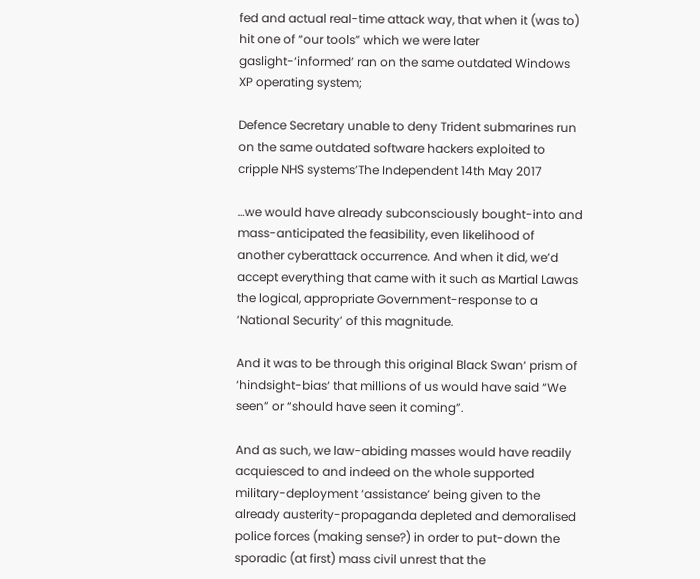fed and actual real-time attack way, that when it (was to) hit one of “our tools” which we were later gaslight-‘informed’ ran on the same outdated Windows XP operating system;

Defence Secretary unable to deny Trident submarines run on the same outdated software hackers exploited to cripple NHS systems’The Independent 14th May 2017

…we would have already subconsciously bought-into and mass-anticipated the feasibility, even likelihood of another cyberattack occurrence. And when it did, we’d accept everything that came with it such as Martial Lawas the logical, appropriate Government-response to a ‘National Security’ of this magnitude.

And it was to be through this original Black Swan‘ prism of ‘hindsight-bias‘ that millions of us would have said “We seen” or “should have seen it coming”.

And as such, we law-abiding masses would have readily acquiesced to and indeed on the whole supported military-deployment ‘assistance’ being given to the already austerity-propaganda depleted and demoralised police forces (making sense?) in order to put-down the sporadic (at first) mass civil unrest that the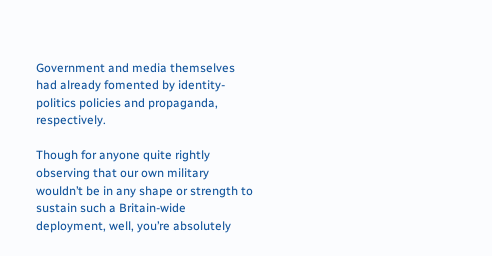Government and media themselves had already fomented by identity-politics policies and propaganda, respectively.

Though for anyone quite rightly observing that our own military wouldn’t be in any shape or strength to sustain such a Britain-wide deployment, well, you’re absolutely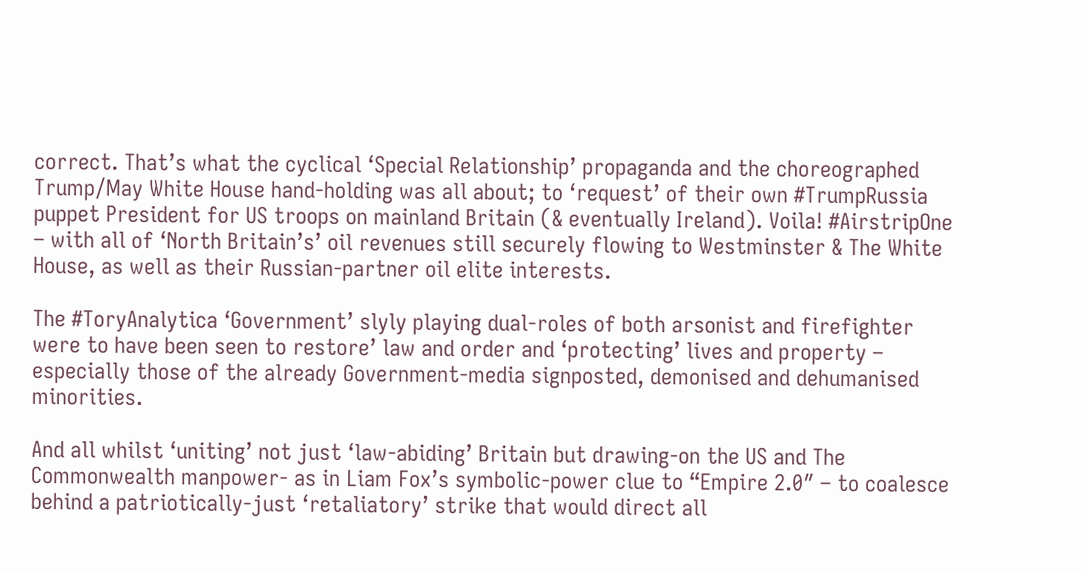correct. That’s what the cyclical ‘Special Relationship’ propaganda and the choreographed Trump/May White House hand-holding was all about; to ‘request’ of their own #TrumpRussia puppet President for US troops on mainland Britain (& eventually Ireland). Voila! #AirstripOne – with all of ‘North Britain’s’ oil revenues still securely flowing to Westminster & The White House, as well as their Russian-partner oil elite interests.

The #ToryAnalytica ‘Government’ slyly playing dual-roles of both arsonist and firefighter were to have been seen to restore’ law and order and ‘protecting’ lives and property – especially those of the already Government-media signposted, demonised and dehumanised minorities.

And all whilst ‘uniting’ not just ‘law-abiding’ Britain but drawing-on the US and The Commonwealth manpower- as in Liam Fox’s symbolic-power clue to “Empire 2.0″ – to coalesce behind a patriotically-just ‘retaliatory’ strike that would direct all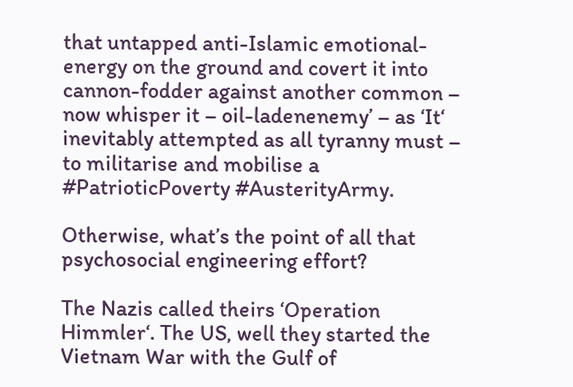that untapped anti-Islamic emotional-energy on the ground and covert it into cannon-fodder against another common – now whisper it – oil-ladenenemy’ – as ‘It‘ inevitably attempted as all tyranny must – to militarise and mobilise a #PatrioticPoverty #AusterityArmy.

Otherwise, what’s the point of all that psychosocial engineering effort?

The Nazis called theirs ‘Operation Himmler‘. The US, well they started the Vietnam War with the Gulf of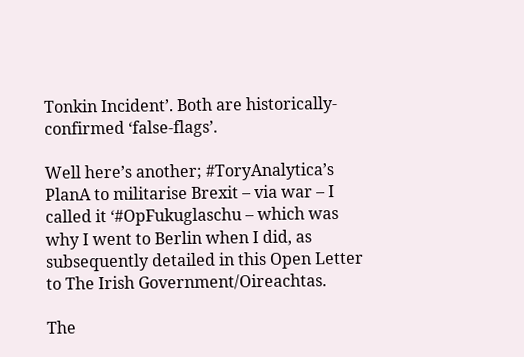Tonkin Incident’. Both are historically-confirmed ‘false-flags’.

Well here’s another; #ToryAnalytica’s PlanA to militarise Brexit – via war – I called it ‘#OpFukuglaschu – which was why I went to Berlin when I did, as subsequently detailed in this Open Letter to The Irish Government/Oireachtas.

The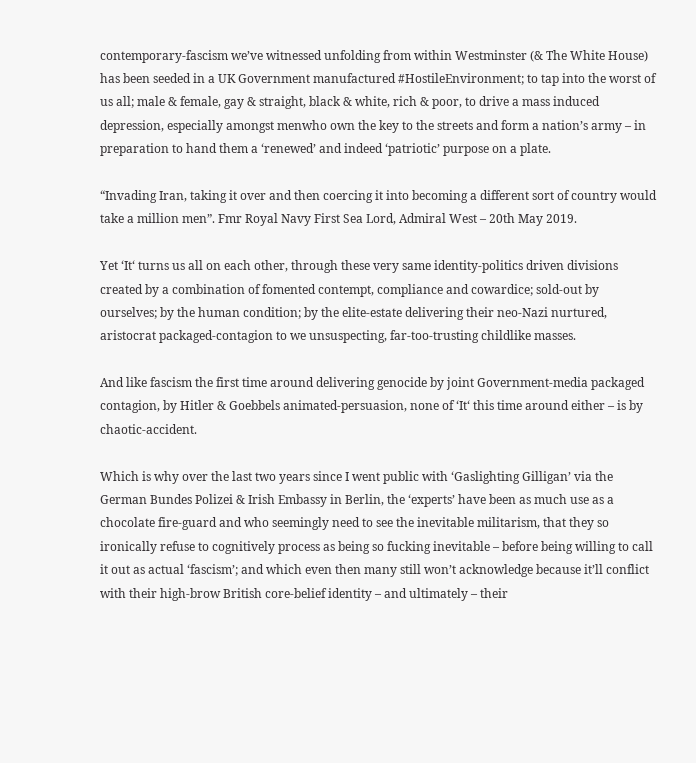contemporary-fascism we’ve witnessed unfolding from within Westminster (& The White House) has been seeded in a UK Government manufactured #HostileEnvironment; to tap into the worst of us all; male & female, gay & straight, black & white, rich & poor, to drive a mass induced depression, especially amongst menwho own the key to the streets and form a nation’s army – in preparation to hand them a ‘renewed’ and indeed ‘patriotic’ purpose on a plate.

“Invading Iran, taking it over and then coercing it into becoming a different sort of country would take a million men”. Fmr Royal Navy First Sea Lord, Admiral West – 20th May 2019.

Yet ‘It‘ turns us all on each other, through these very same identity-politics driven divisions created by a combination of fomented contempt, compliance and cowardice; sold-out by ourselves; by the human condition; by the elite-estate delivering their neo-Nazi nurtured, aristocrat packaged-contagion to we unsuspecting, far-too-trusting childlike masses.

And like fascism the first time around delivering genocide by joint Government-media packaged contagion, by Hitler & Goebbels animated-persuasion, none of ‘It‘ this time around either – is by chaotic-accident.

Which is why over the last two years since I went public with ‘Gaslighting Gilligan’ via the German Bundes Polizei & Irish Embassy in Berlin, the ‘experts’ have been as much use as a chocolate fire-guard and who seemingly need to see the inevitable militarism, that they so ironically refuse to cognitively process as being so fucking inevitable – before being willing to call it out as actual ‘fascism’; and which even then many still won’t acknowledge because it’ll conflict with their high-brow British core-belief identity – and ultimately – their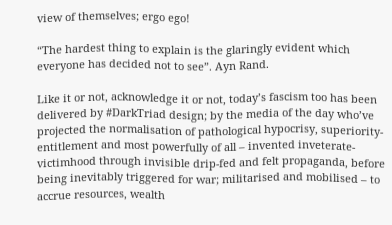view of themselves; ergo ego!

“The hardest thing to explain is the glaringly evident which everyone has decided not to see”. Ayn Rand.

Like it or not, acknowledge it or not, today’s fascism too has been delivered by #DarkTriad design; by the media of the day who’ve projected the normalisation of pathological hypocrisy, superiority-entitlement and most powerfully of all – invented inveterate-victimhood through invisible drip-fed and felt propaganda, before being inevitably triggered for war; militarised and mobilised – to accrue resources, wealth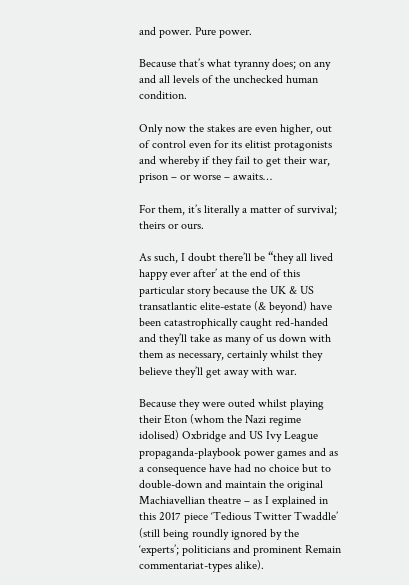and power. Pure power.

Because that’s what tyranny does; on any and all levels of the unchecked human condition.

Only now the stakes are even higher, out of control even for its elitist protagonists and whereby if they fail to get their war, prison – or worse – awaits…

For them, it’s literally a matter of survival; theirs or ours.

As such, I doubt there’ll be “they all lived happy ever after’ at the end of this particular story because the UK & US transatlantic elite-estate (& beyond) have been catastrophically caught red-handed and they’ll take as many of us down with them as necessary, certainly whilst they believe they’ll get away with war.

Because they were outed whilst playing their Eton (whom the Nazi regime idolised) Oxbridge and US Ivy League propaganda-playbook power games and as a consequence have had no choice but to double-down and maintain the original Machiavellian theatre – as I explained in this 2017 piece ‘Tedious Twitter Twaddle’ (still being roundly ignored by the ‘experts’; politicians and prominent Remain commentariat-types alike).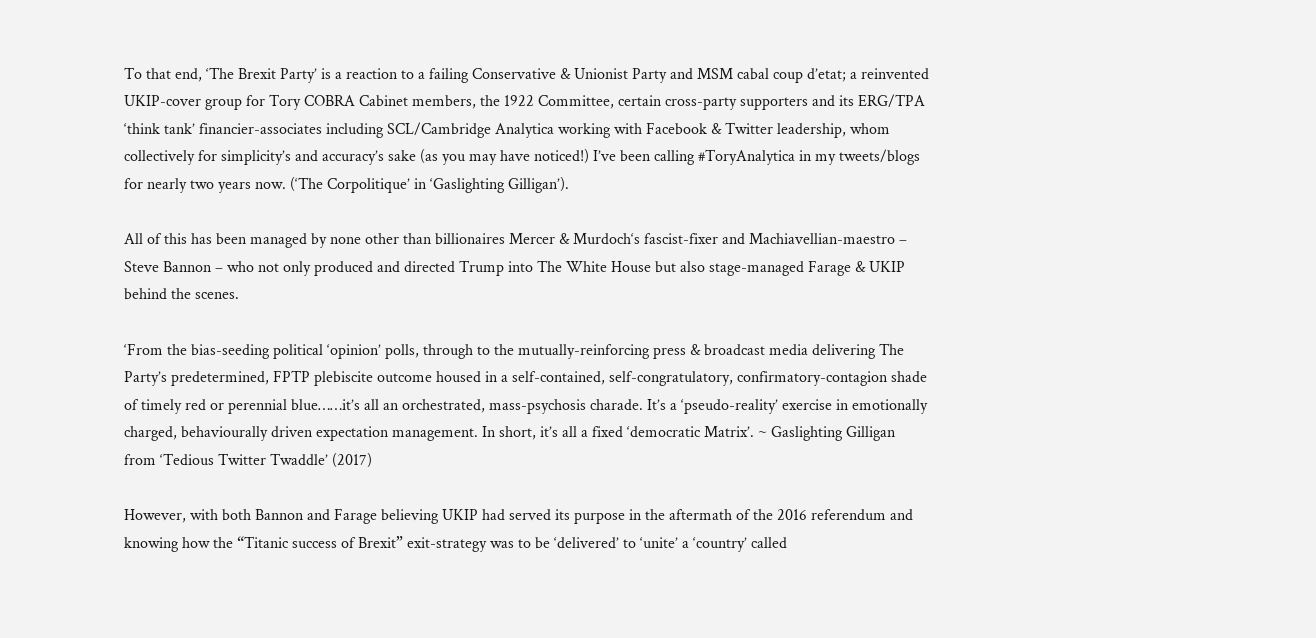To that end, ‘The Brexit Party’ is a reaction to a failing Conservative & Unionist Party and MSM cabal coup d’etat; a reinvented UKIP-cover group for Tory COBRA Cabinet members, the 1922 Committee, certain cross-party supporters and its ERG/TPA ‘think tank’ financier-associates including SCL/Cambridge Analytica working with Facebook & Twitter leadership, whom collectively for simplicity’s and accuracy’s sake (as you may have noticed!) I’ve been calling #ToryAnalytica in my tweets/blogs for nearly two years now. (‘The Corpolitique’ in ‘Gaslighting Gilligan’).

All of this has been managed by none other than billionaires Mercer & Murdoch‘s fascist-fixer and Machiavellian-maestro – Steve Bannon – who not only produced and directed Trump into The White House but also stage-managed Farage & UKIP behind the scenes.

‘From the bias-seeding political ‘opinion’ polls, through to the mutually-reinforcing press & broadcast media delivering The Party’s predetermined, FPTP plebiscite outcome housed in a self-contained, self-congratulatory, confirmatory-contagion shade of timely red or perennial blue……it’s all an orchestrated, mass-psychosis charade. It’s a ‘pseudo-reality’ exercise in emotionally charged, behaviourally driven expectation management. In short, it’s all a fixed ‘democratic Matrix’. ~ Gaslighting Gilligan from ‘Tedious Twitter Twaddle’ (2017)

However, with both Bannon and Farage believing UKIP had served its purpose in the aftermath of the 2016 referendum and knowing how the “Titanic success of Brexit” exit-strategy was to be ‘delivered’ to ‘unite’ a ‘country’ called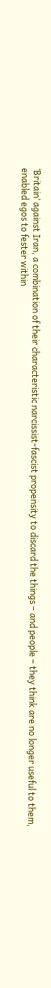‘Britain‘ against Iran, a combination of their characteristic narcissist-fascist propensity to discard the things – and people – they think are no longer useful to them, enabled egos to fester within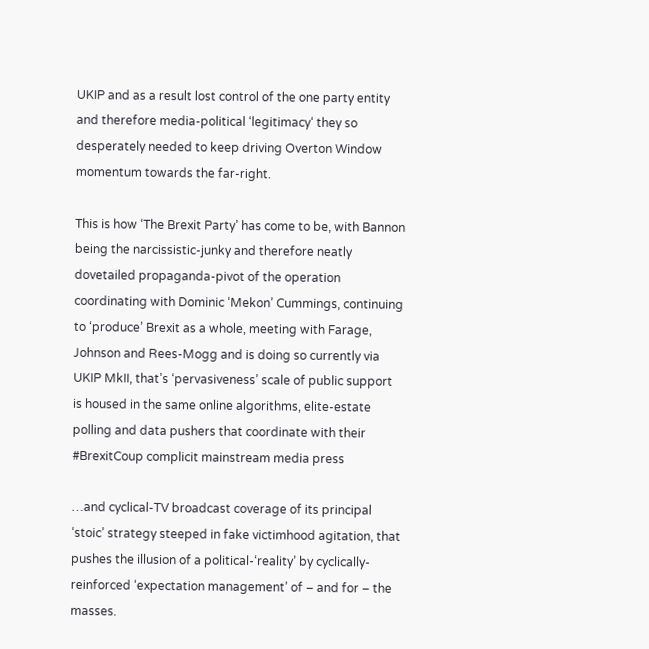UKIP and as a result lost control of the one party entity and therefore media-political ‘legitimacy‘ they so desperately needed to keep driving Overton Window momentum towards the far-right.

This is how ‘The Brexit Party’ has come to be, with Bannon being the narcissistic-junky and therefore neatly dovetailed propaganda-pivot of the operation coordinating with Dominic ‘Mekon’ Cummings, continuing to ‘produce’ Brexit as a whole, meeting with Farage, Johnson and Rees-Mogg and is doing so currently via UKIP MkII, that’s ‘pervasiveness’ scale of public support is housed in the same online algorithms, elite-estate polling and data pushers that coordinate with their #BrexitCoup complicit mainstream media press

…and cyclical-TV broadcast coverage of its principal ‘stoic’ strategy steeped in fake victimhood agitation, that pushes the illusion of a political-‘reality’ by cyclically-reinforced ‘expectation management’ of – and for – the masses.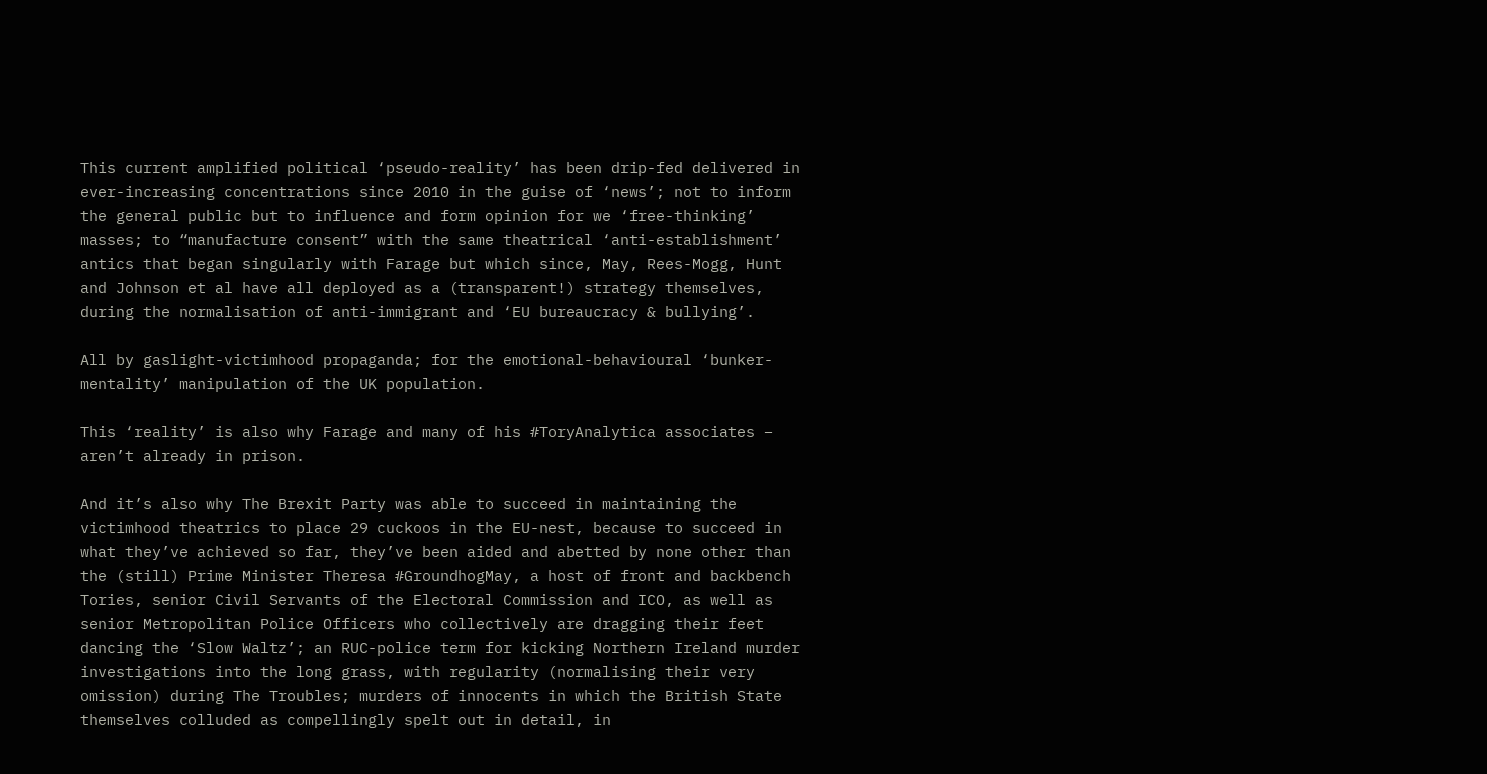This current amplified political ‘pseudo-reality’ has been drip-fed delivered in ever-increasing concentrations since 2010 in the guise of ‘news’; not to inform the general public but to influence and form opinion for we ‘free-thinking’ masses; to “manufacture consent” with the same theatrical ‘anti-establishment’ antics that began singularly with Farage but which since, May, Rees-Mogg, Hunt and Johnson et al have all deployed as a (transparent!) strategy themselves, during the normalisation of anti-immigrant and ‘EU bureaucracy & bullying’.

All by gaslight-victimhood propaganda; for the emotional-behavioural ‘bunker-mentality’ manipulation of the UK population.

This ‘reality’ is also why Farage and many of his #ToryAnalytica associates – aren’t already in prison.

And it’s also why The Brexit Party was able to succeed in maintaining the victimhood theatrics to place 29 cuckoos in the EU-nest, because to succeed in what they’ve achieved so far, they’ve been aided and abetted by none other than the (still) Prime Minister Theresa #GroundhogMay, a host of front and backbench Tories, senior Civil Servants of the Electoral Commission and ICO, as well as senior Metropolitan Police Officers who collectively are dragging their feet dancing the ‘Slow Waltz’; an RUC-police term for kicking Northern Ireland murder investigations into the long grass, with regularity (normalising their very omission) during The Troubles; murders of innocents in which the British State themselves colluded as compellingly spelt out in detail, in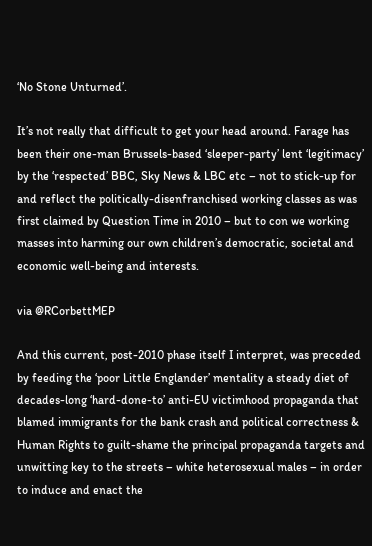‘No Stone Unturned’.

It’s not really that difficult to get your head around. Farage has been their one-man Brussels-based ‘sleeper-party’ lent ‘legitimacy’ by the ‘respected’ BBC, Sky News & LBC etc – not to stick-up for and reflect the politically-disenfranchised working classes as was first claimed by Question Time in 2010 – but to con we working masses into harming our own children’s democratic, societal and economic well-being and interests.

via @RCorbettMEP

And this current, post-2010 phase itself I interpret, was preceded by feeding the ‘poor Little Englander’ mentality a steady diet of decades-long ‘hard-done-to’ anti-EU victimhood propaganda that blamed immigrants for the bank crash and political correctness & Human Rights to guilt-shame the principal propaganda targets and unwitting key to the streets – white heterosexual males – in order to induce and enact the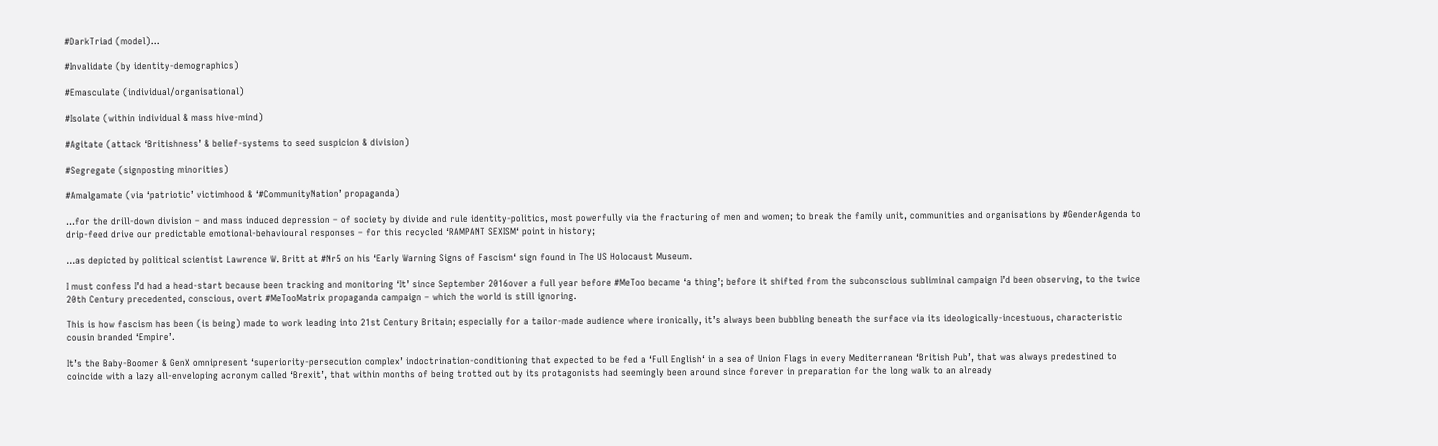#DarkTriad (model)…

#Invalidate (by identity-demographics)

#Emasculate (individual/organisational)

#Isolate (within individual & mass hive-mind)

#Agitate (attack ‘Britishness’ & belief-systems to seed suspicion & division)

#Segregate (signposting minorities)

#Amalgamate (via ‘patriotic’ victimhood & ‘#CommunityNation’ propaganda)

…for the drill-down division – and mass induced depression – of society by divide and rule identity-politics, most powerfully via the fracturing of men and women; to break the family unit, communities and organisations by #GenderAgenda to drip-feed drive our predictable emotional-behavioural responses – for this recycled ‘RAMPANT SEXISM‘ point in history;

…as depicted by political scientist Lawrence W. Britt at #Nr5 on his ‘Early Warning Signs of Fascism‘ sign found in The US Holocaust Museum.

I must confess I’d had a head-start because been tracking and monitoring ‘It’ since September 2016over a full year before #MeToo became ‘a thing’; before it shifted from the subconscious subliminal campaign I’d been observing, to the twice 20th Century precedented, conscious, overt #MeTooMatrix propaganda campaign – which the world is still ignoring.

This is how fascism has been (is being) made to work leading into 21st Century Britain; especially for a tailor-made audience where ironically, it’s always been bubbling beneath the surface via its ideologically-incestuous, characteristic cousin branded ‘Empire’.

It’s the Baby-Boomer & GenX omnipresent ‘superiority-persecution complex’ indoctrination-conditioning that expected to be fed a ‘Full English‘ in a sea of Union Flags in every Mediterranean ‘British Pub’, that was always predestined to coincide with a lazy all-enveloping acronym called ‘Brexit’, that within months of being trotted out by its protagonists had seemingly been around since forever in preparation for the long walk to an already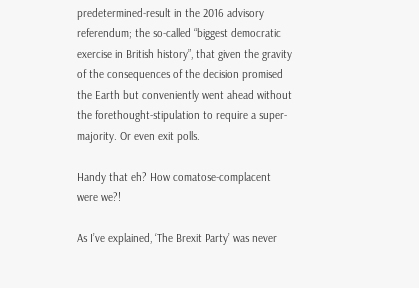predetermined-result in the 2016 advisory referendum; the so-called “biggest democratic exercise in British history”, that given the gravity of the consequences of the decision promised the Earth but conveniently went ahead without the forethought-stipulation to require a super-majority. Or even exit polls.

Handy that eh? How comatose-complacent were we?!

As I’ve explained, ‘The Brexit Party’ was never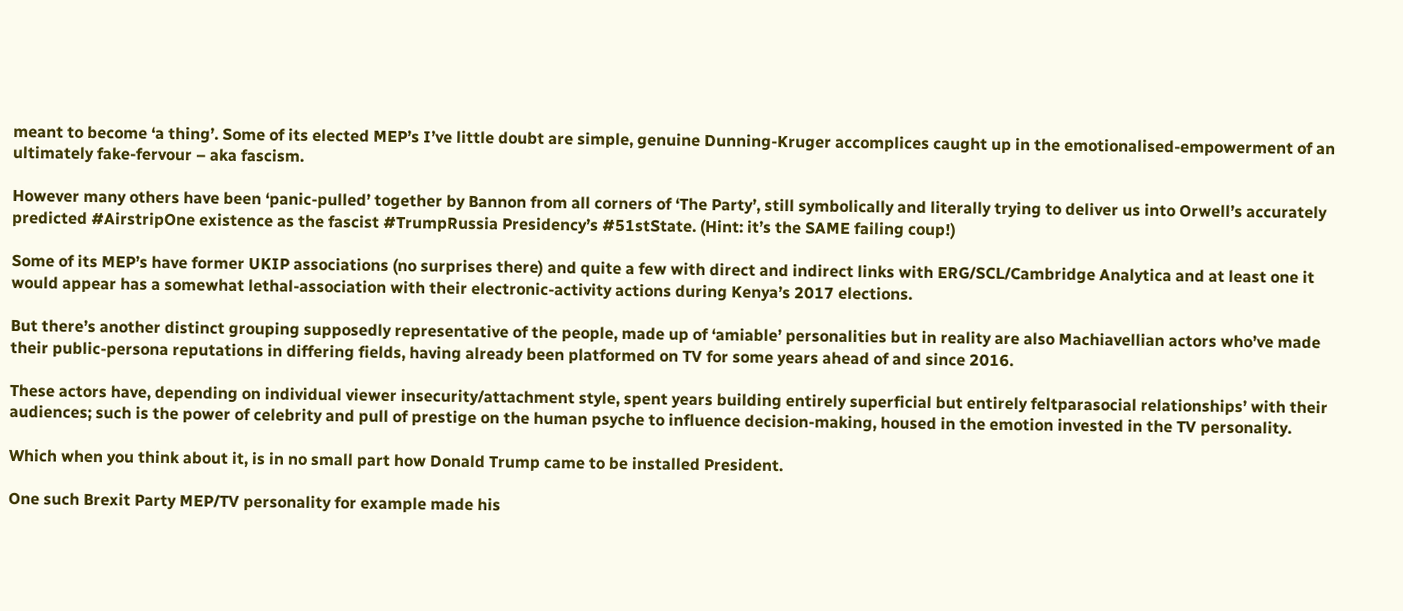meant to become ‘a thing’. Some of its elected MEP’s I’ve little doubt are simple, genuine Dunning-Kruger accomplices caught up in the emotionalised-empowerment of an ultimately fake-fervour – aka fascism.

However many others have been ‘panic-pulled’ together by Bannon from all corners of ‘The Party’, still symbolically and literally trying to deliver us into Orwell’s accurately predicted #AirstripOne existence as the fascist #TrumpRussia Presidency’s #51stState. (Hint: it’s the SAME failing coup!)

Some of its MEP’s have former UKIP associations (no surprises there) and quite a few with direct and indirect links with ERG/SCL/Cambridge Analytica and at least one it would appear has a somewhat lethal-association with their electronic-activity actions during Kenya’s 2017 elections.

But there’s another distinct grouping supposedly representative of the people, made up of ‘amiable’ personalities but in reality are also Machiavellian actors who’ve made their public-persona reputations in differing fields, having already been platformed on TV for some years ahead of and since 2016.

These actors have, depending on individual viewer insecurity/attachment style, spent years building entirely superficial but entirely feltparasocial relationships’ with their audiences; such is the power of celebrity and pull of prestige on the human psyche to influence decision-making, housed in the emotion invested in the TV personality.

Which when you think about it, is in no small part how Donald Trump came to be installed President.

One such Brexit Party MEP/TV personality for example made his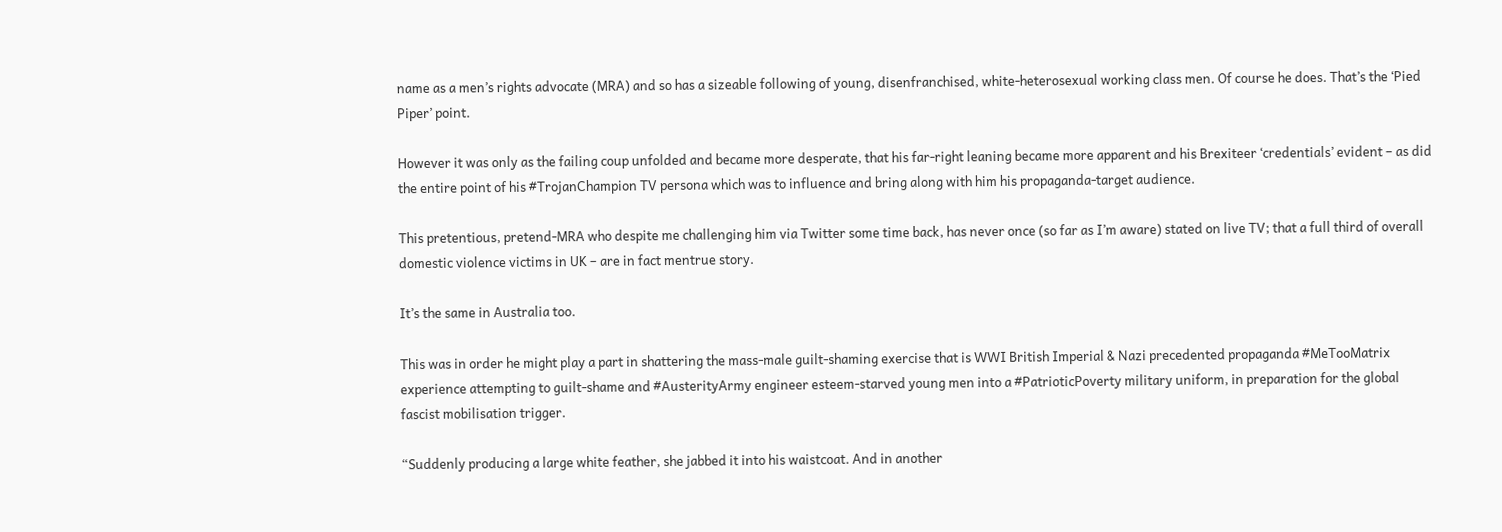name as a men’s rights advocate (MRA) and so has a sizeable following of young, disenfranchised, white-heterosexual working class men. Of course he does. That’s the ‘Pied Piper’ point.

However it was only as the failing coup unfolded and became more desperate, that his far-right leaning became more apparent and his Brexiteer ‘credentials’ evident – as did the entire point of his #TrojanChampion TV persona which was to influence and bring along with him his propaganda-target audience.

This pretentious, pretend-MRA who despite me challenging him via Twitter some time back, has never once (so far as I’m aware) stated on live TV; that a full third of overall domestic violence victims in UK – are in fact mentrue story.

It’s the same in Australia too.

This was in order he might play a part in shattering the mass-male guilt-shaming exercise that is WWI British Imperial & Nazi precedented propaganda #MeTooMatrix experience attempting to guilt-shame and #AusterityArmy engineer esteem-starved young men into a #PatrioticPoverty military uniform, in preparation for the global fascist mobilisation trigger.

“Suddenly producing a large white feather, she jabbed it into his waistcoat. And in another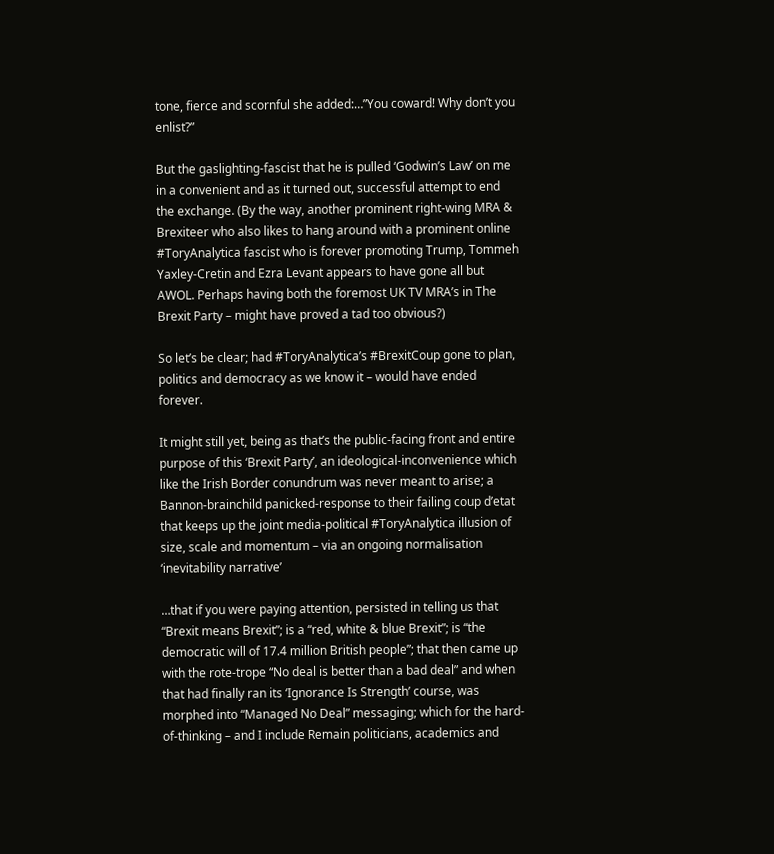tone, fierce and scornful she added:…”You coward! Why don’t you enlist?”

But the gaslighting-fascist that he is pulled ‘Godwin’s Law’ on me in a convenient and as it turned out, successful attempt to end the exchange. (By the way, another prominent right-wing MRA & Brexiteer who also likes to hang around with a prominent online #ToryAnalytica fascist who is forever promoting Trump, Tommeh Yaxley-Cretin and Ezra Levant appears to have gone all but AWOL. Perhaps having both the foremost UK TV MRA’s in The Brexit Party – might have proved a tad too obvious?)

So let’s be clear; had #ToryAnalytica’s #BrexitCoup gone to plan, politics and democracy as we know it – would have ended forever.

It might still yet, being as that’s the public-facing front and entire purpose of this ‘Brexit Party’, an ideological-inconvenience which like the Irish Border conundrum was never meant to arise; a Bannon-brainchild panicked-response to their failing coup d’etat that keeps up the joint media-political #ToryAnalytica illusion of size, scale and momentum – via an ongoing normalisation ‘inevitability narrative’

…that if you were paying attention, persisted in telling us that “Brexit means Brexit”; is a “red, white & blue Brexit”; is “the democratic will of 17.4 million British people”; that then came up with the rote-trope “No deal is better than a bad deal” and when that had finally ran its ‘Ignorance Is Strength’ course, was morphed into “Managed No Deal” messaging; which for the hard-of-thinking – and I include Remain politicians, academics and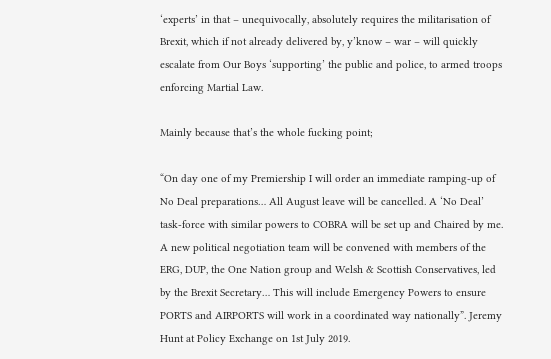‘experts’ in that – unequivocally, absolutely requires the militarisation of Brexit, which if not already delivered by, y’know – war – will quickly escalate from Our Boys ‘supporting’ the public and police, to armed troops enforcing Martial Law.

Mainly because that’s the whole fucking point;

“On day one of my Premiership I will order an immediate ramping-up of No Deal preparations… All August leave will be cancelled. A ‘No Deal’ task-force with similar powers to COBRA will be set up and Chaired by me. A new political negotiation team will be convened with members of the ERG, DUP, the One Nation group and Welsh & Scottish Conservatives, led by the Brexit Secretary… This will include Emergency Powers to ensure PORTS and AIRPORTS will work in a coordinated way nationally”. Jeremy Hunt at Policy Exchange on 1st July 2019.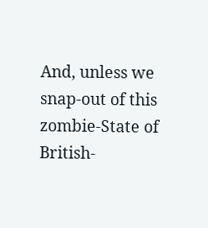And, unless we snap-out of this zombie-State of British-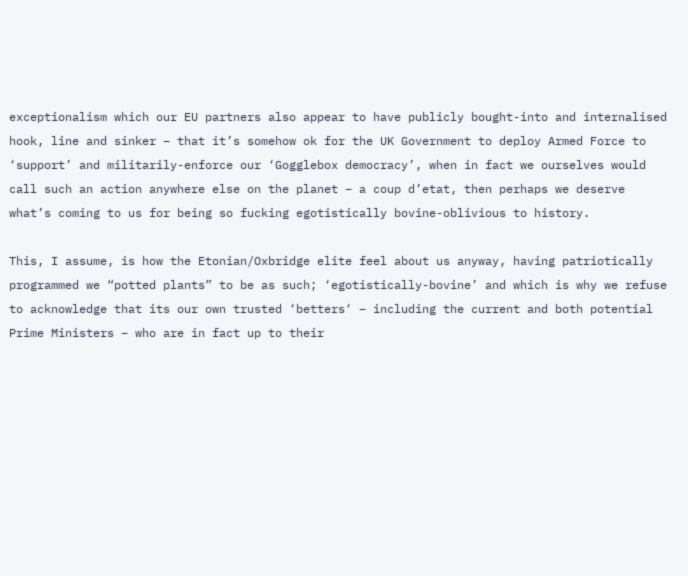exceptionalism which our EU partners also appear to have publicly bought-into and internalised hook, line and sinker – that it’s somehow ok for the UK Government to deploy Armed Force to ‘support’ and militarily-enforce our ‘Gogglebox democracy’, when in fact we ourselves would call such an action anywhere else on the planet – a coup d’etat, then perhaps we deserve what’s coming to us for being so fucking egotistically bovine-oblivious to history.

This, I assume, is how the Etonian/Oxbridge elite feel about us anyway, having patriotically programmed we “potted plants” to be as such; ‘egotistically-bovine’ and which is why we refuse to acknowledge that its our own trusted ‘betters‘ – including the current and both potential Prime Ministers – who are in fact up to their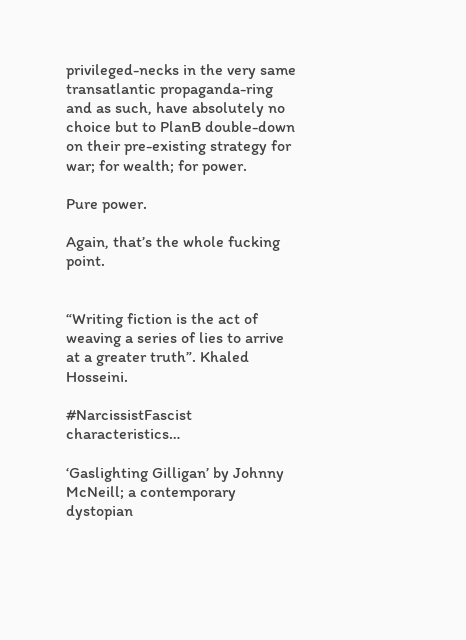privileged-necks in the very same transatlantic propaganda-ring and as such, have absolutely no choice but to PlanB double-down on their pre-existing strategy for war; for wealth; for power.

Pure power.

Again, that’s the whole fucking point.


“Writing fiction is the act of weaving a series of lies to arrive at a greater truth”. Khaled Hosseini.

#NarcissistFascist characteristics…

‘Gaslighting Gilligan’ by Johnny McNeill; a contemporary dystopian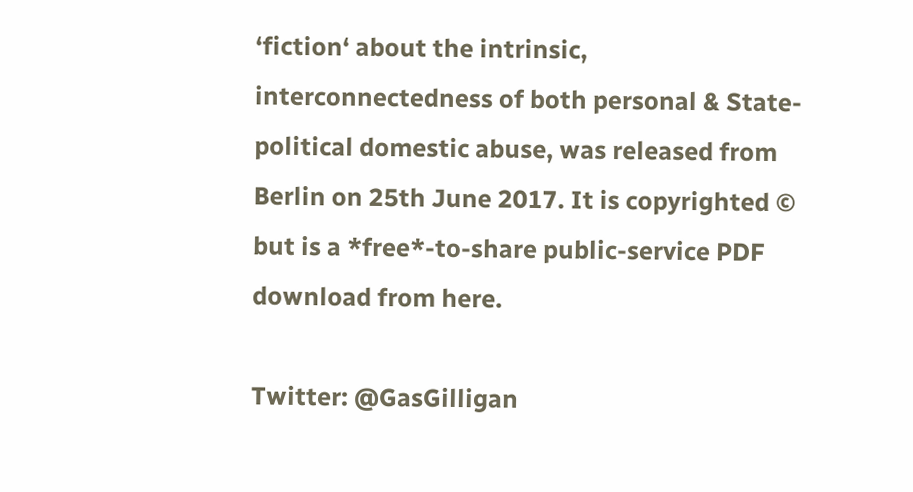‘fiction‘ about the intrinsic, interconnectedness of both personal & State-political domestic abuse, was released from Berlin on 25th June 2017. It is copyrighted © but is a *free*-to-share public-service PDF download from here.

Twitter: @GasGilligan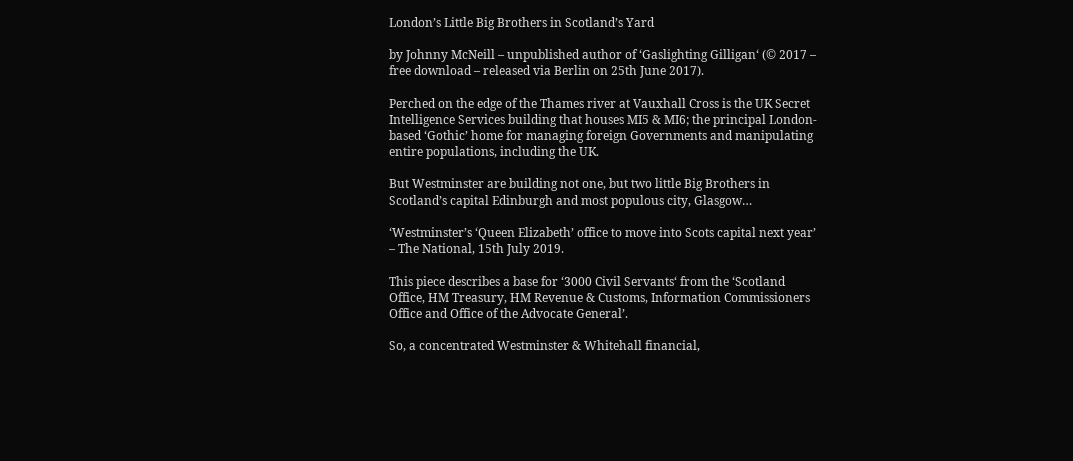London’s Little Big Brothers in Scotland’s Yard

by Johnny McNeill – unpublished author of ‘Gaslighting Gilligan‘ (© 2017 – free download – released via Berlin on 25th June 2017).

Perched on the edge of the Thames river at Vauxhall Cross is the UK Secret Intelligence Services building that houses MI5 & MI6; the principal London-based ‘Gothic’ home for managing foreign Governments and manipulating entire populations, including the UK.

But Westminster are building not one, but two little Big Brothers in Scotland’s capital Edinburgh and most populous city, Glasgow…

‘Westminster’s ‘Queen Elizabeth’ office to move into Scots capital next year’ – The National, 15th July 2019.

This piece describes a base for ‘3000 Civil Servants‘ from the ‘Scotland Office, HM Treasury, HM Revenue & Customs, Information Commissioners Office and Office of the Advocate General’.

So, a concentrated Westminster & Whitehall financial,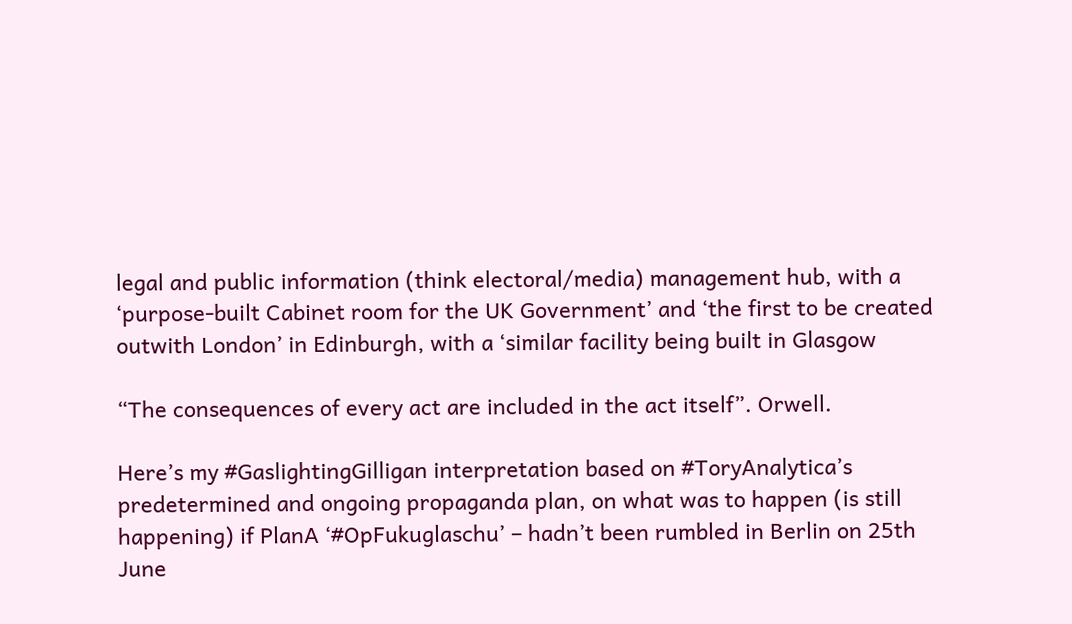legal and public information (think electoral/media) management hub, with a ‘purpose-built Cabinet room for the UK Government’ and ‘the first to be created outwith London’ in Edinburgh, with a ‘similar facility being built in Glasgow

“The consequences of every act are included in the act itself”. Orwell.

Here’s my #GaslightingGilligan interpretation based on #ToryAnalytica’s predetermined and ongoing propaganda plan, on what was to happen (is still happening) if PlanA ‘#OpFukuglaschu’ – hadn’t been rumbled in Berlin on 25th June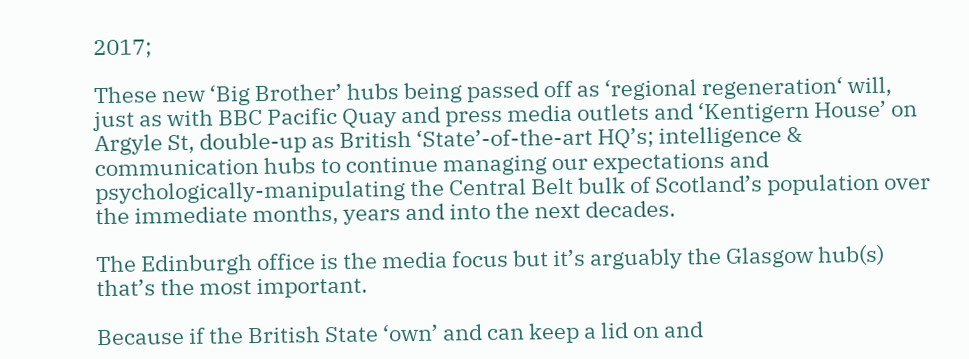2017;

These new ‘Big Brother’ hubs being passed off as ‘regional regeneration‘ will, just as with BBC Pacific Quay and press media outlets and ‘Kentigern House’ on Argyle St, double-up as British ‘State’-of-the-art HQ’s; intelligence & communication hubs to continue managing our expectations and psychologically-manipulating the Central Belt bulk of Scotland’s population over the immediate months, years and into the next decades.

The Edinburgh office is the media focus but it’s arguably the Glasgow hub(s) that’s the most important.

Because if the British State ‘own’ and can keep a lid on and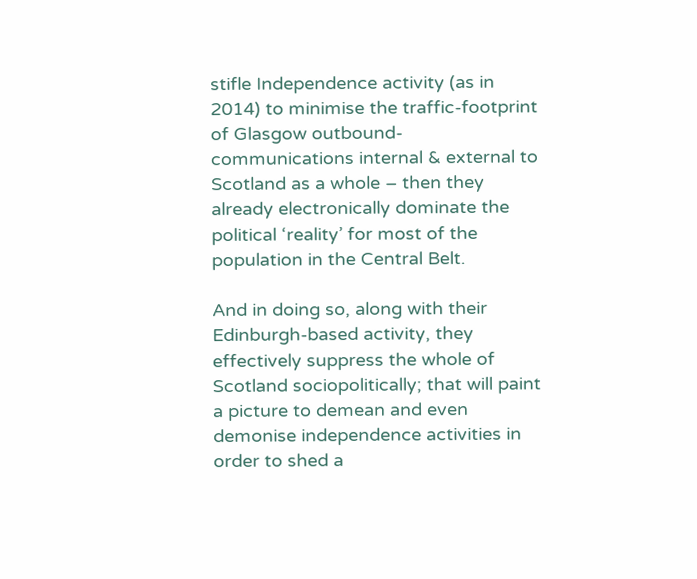stifle Independence activity (as in 2014) to minimise the traffic-footprint of Glasgow outbound-communications internal & external to Scotland as a whole – then they already electronically dominate the political ‘reality’ for most of the population in the Central Belt.

And in doing so, along with their Edinburgh-based activity, they effectively suppress the whole of Scotland sociopolitically; that will paint a picture to demean and even demonise independence activities in order to shed a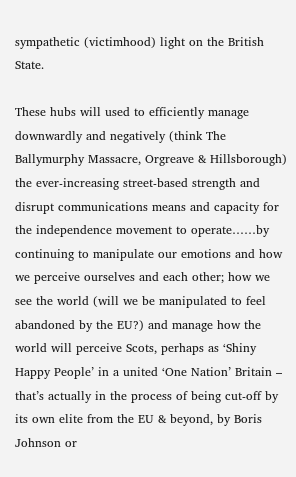sympathetic (victimhood) light on the British State.

These hubs will used to efficiently manage downwardly and negatively (think The Ballymurphy Massacre, Orgreave & Hillsborough) the ever-increasing street-based strength and disrupt communications means and capacity for the independence movement to operate……by continuing to manipulate our emotions and how we perceive ourselves and each other; how we see the world (will we be manipulated to feel abandoned by the EU?) and manage how the world will perceive Scots, perhaps as ‘Shiny Happy People’ in a united ‘One Nation’ Britain – that’s actually in the process of being cut-off by its own elite from the EU & beyond, by Boris Johnson or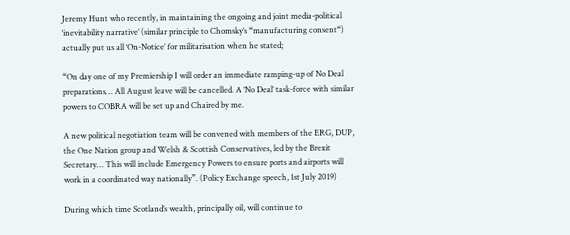Jeremy Hunt who recently, in maintaining the ongoing and joint media-political ‘inevitability narrative’ (similar principle to Chomsky’s “manufacturing consent“) actually put us all ‘On-Notice’ for militarisation when he stated;

“On day one of my Premiership I will order an immediate ramping-up of No Deal preparations… All August leave will be cancelled. A ‘No Deal’ task-force with similar powers to COBRA will be set up and Chaired by me.

A new political negotiation team will be convened with members of the ERG, DUP, the One Nation group and Welsh & Scottish Conservatives, led by the Brexit Secretary… This will include Emergency Powers to ensure ports and airports will work in a coordinated way nationally”. (Policy Exchange speech, 1st July 2019)

During which time Scotland’s wealth, principally oil, will continue to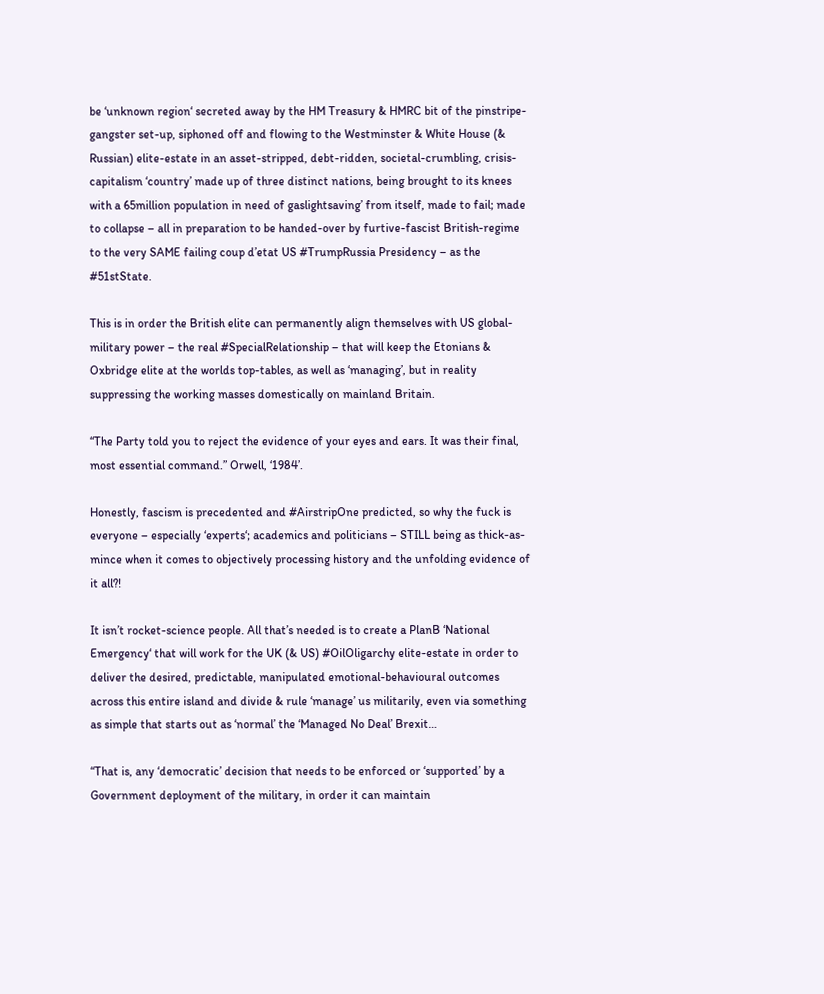be ‘unknown region‘ secreted away by the HM Treasury & HMRC bit of the pinstripe-gangster set-up, siphoned off and flowing to the Westminster & White House (& Russian) elite-estate in an asset-stripped, debt-ridden, societal-crumbling, crisis-capitalism ‘country’ made up of three distinct nations, being brought to its knees with a 65million population in need of gaslightsaving’ from itself, made to fail; made to collapse – all in preparation to be handed-over by furtive-fascist British-regime to the very SAME failing coup d’etat US #TrumpRussia Presidency – as the #51stState.

This is in order the British elite can permanently align themselves with US global-military power – the real #SpecialRelationship – that will keep the Etonians & Oxbridge elite at the worlds top-tables, as well as ‘managing’, but in reality suppressing the working masses domestically on mainland Britain.

“The Party told you to reject the evidence of your eyes and ears. It was their final, most essential command.” Orwell, ‘1984’.

Honestly, fascism is precedented and #AirstripOne predicted, so why the fuck is everyone – especially ‘experts‘; academics and politicians – STILL being as thick-as-mince when it comes to objectively processing history and the unfolding evidence of it all?!

It isn’t rocket-science people. All that’s needed is to create a PlanB ‘National Emergency‘ that will work for the UK (& US) #OilOligarchy elite-estate in order to deliver the desired, predictable, manipulated emotional-behavioural outcomes across this entire island and divide & rule ‘manage’ us militarily, even via something as simple that starts out as ‘normal’ the ‘Managed No Deal’ Brexit…

“That is, any ‘democratic’ decision that needs to be enforced or ‘supported’ by a Government deployment of the military, in order it can maintain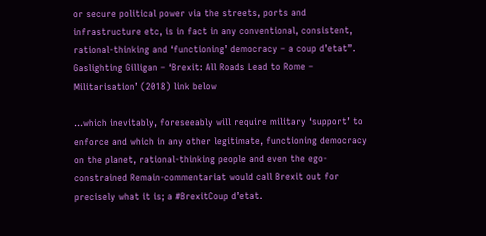or secure political power via the streets, ports and infrastructure etc, is in fact in any conventional, consistent, rational-thinking and ‘functioning’ democracy – a coup d’etat”. Gaslighting Gilligan – ‘Brexit: All Roads Lead to Rome – Militarisation’ (2018) link below

…which inevitably, foreseeably will require military ‘support’ to enforce and which in any other legitimate, functioning democracy on the planet, rational-thinking people and even the ego-constrained Remain-commentariat would call Brexit out for precisely what it is; a #BrexitCoup d’etat.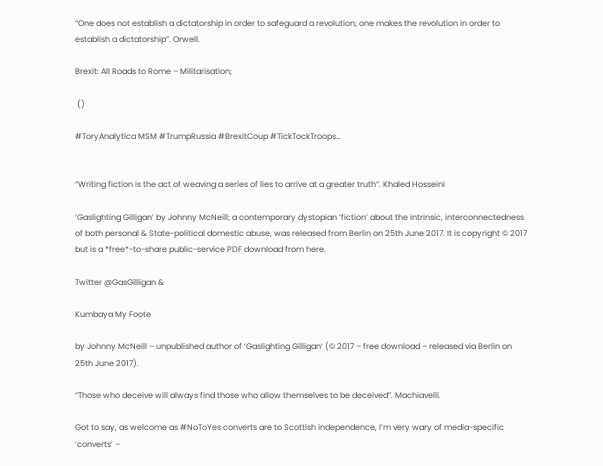“One does not establish a dictatorship in order to safeguard a revolution; one makes the revolution in order to establish a dictatorship”. Orwell.

Brexit: All Roads to Rome – Militarisation;

 ()

#ToryAnalytica MSM #TrumpRussia #BrexitCoup #TickTockTroops…


“Writing fiction is the act of weaving a series of lies to arrive at a greater truth”. Khaled Hosseini

‘Gaslighting Gilligan’ by Johnny McNeill; a contemporary dystopian ‘fiction’ about the intrinsic, interconnectedness of both personal & State-political domestic abuse, was released from Berlin on 25th June 2017. It is copyright © 2017 but is a *free*-to-share public-service PDF download from here.

Twitter @GasGilligan &

Kumbaya My Foote

by Johnny McNeill – unpublished author of ‘Gaslighting Gilligan‘ (© 2017 – free download – released via Berlin on 25th June 2017).

“Those who deceive will always find those who allow themselves to be deceived”. Machiavelli.

Got to say, as welcome as #NoToYes converts are to Scottish independence, I’m very wary of media-specific ‘converts’ –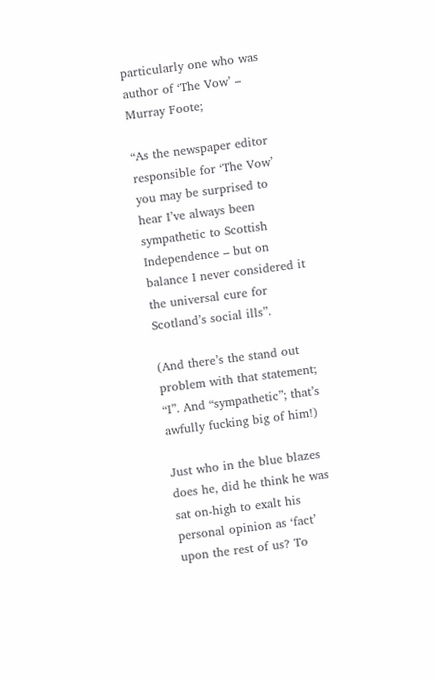particularly one who was author of ‘The Vow’ – Murray Foote;

“As the newspaper editor responsible for ‘The Vow’ you may be surprised to hear I’ve always been sympathetic to Scottish Independence – but on balance I never considered it the universal cure for Scotland’s social ills”.

(And there’s the stand out problem with that statement; “I”. And “sympathetic”; that’s awfully fucking big of him!)

Just who in the blue blazes does he, did he think he was sat on-high to exalt his personal opinion as ‘fact’ upon the rest of us? To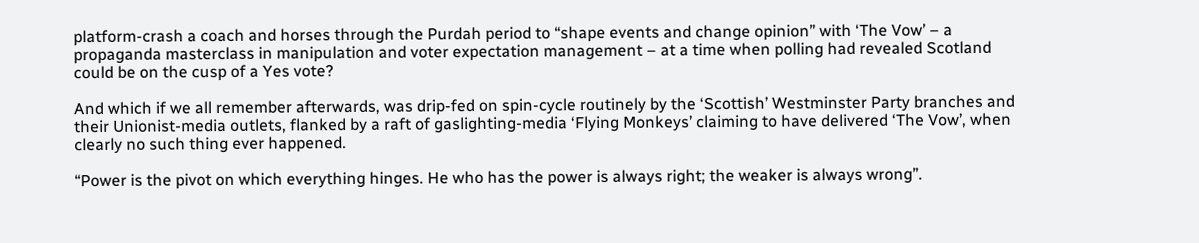platform-crash a coach and horses through the Purdah period to “shape events and change opinion” with ‘The Vow’ – a propaganda masterclass in manipulation and voter expectation management – at a time when polling had revealed Scotland could be on the cusp of a Yes vote?

And which if we all remember afterwards, was drip-fed on spin-cycle routinely by the ‘Scottish’ Westminster Party branches and their Unionist-media outlets, flanked by a raft of gaslighting-media ‘Flying Monkeys’ claiming to have delivered ‘The Vow’, when clearly no such thing ever happened.

“Power is the pivot on which everything hinges. He who has the power is always right; the weaker is always wrong”.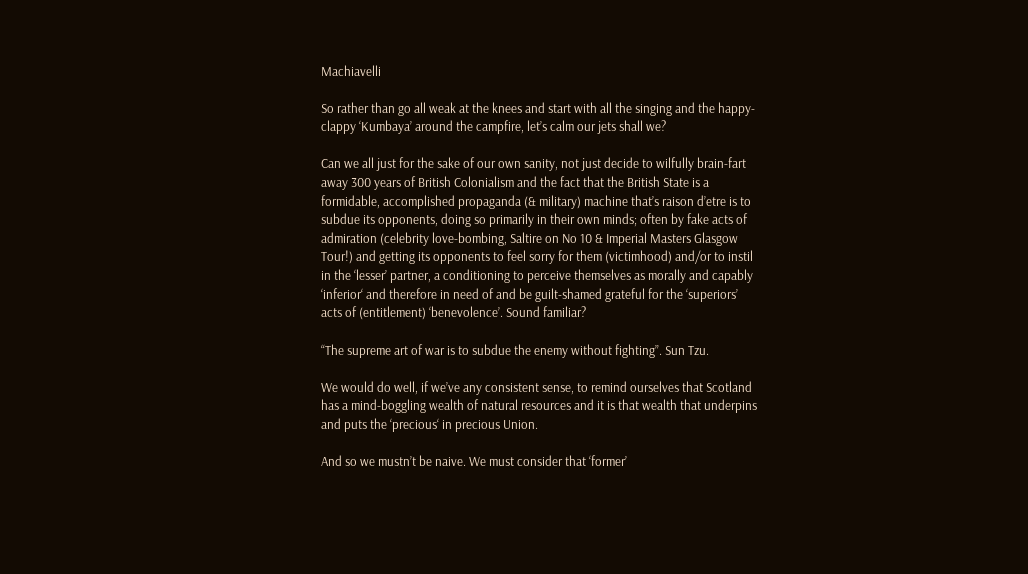Machiavelli

So rather than go all weak at the knees and start with all the singing and the happy-clappy ‘Kumbaya’ around the campfire, let’s calm our jets shall we?

Can we all just for the sake of our own sanity, not just decide to wilfully brain-fart away 300 years of British Colonialism and the fact that the British State is a formidable, accomplished propaganda (& military) machine that’s raison d’etre is to subdue its opponents, doing so primarily in their own minds; often by fake acts of admiration (celebrity love-bombing, Saltire on No 10 & Imperial Masters Glasgow Tour!) and getting its opponents to feel sorry for them (victimhood) and/or to instil in the ‘lesser’ partner, a conditioning to perceive themselves as morally and capably ‘inferior‘ and therefore in need of and be guilt-shamed grateful for the ‘superiors’ acts of (entitlement) ‘benevolence’. Sound familiar?

“The supreme art of war is to subdue the enemy without fighting”. Sun Tzu.

We would do well, if we’ve any consistent sense, to remind ourselves that Scotland has a mind-boggling wealth of natural resources and it is that wealth that underpins and puts the ‘precious‘ in precious Union.

And so we mustn’t be naive. We must consider that ‘former’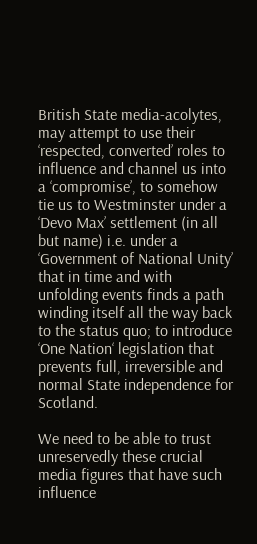British State media-acolytes, may attempt to use their ‘respected, converted’ roles to influence and channel us into a ‘compromise’, to somehow tie us to Westminster under a ‘Devo Max’ settlement (in all but name) i.e. under a ‘Government of National Unity’ that in time and with unfolding events finds a path winding itself all the way back to the status quo; to introduce ‘One Nation‘ legislation that prevents full, irreversible and normal State independence for Scotland.

We need to be able to trust unreservedly these crucial media figures that have such influence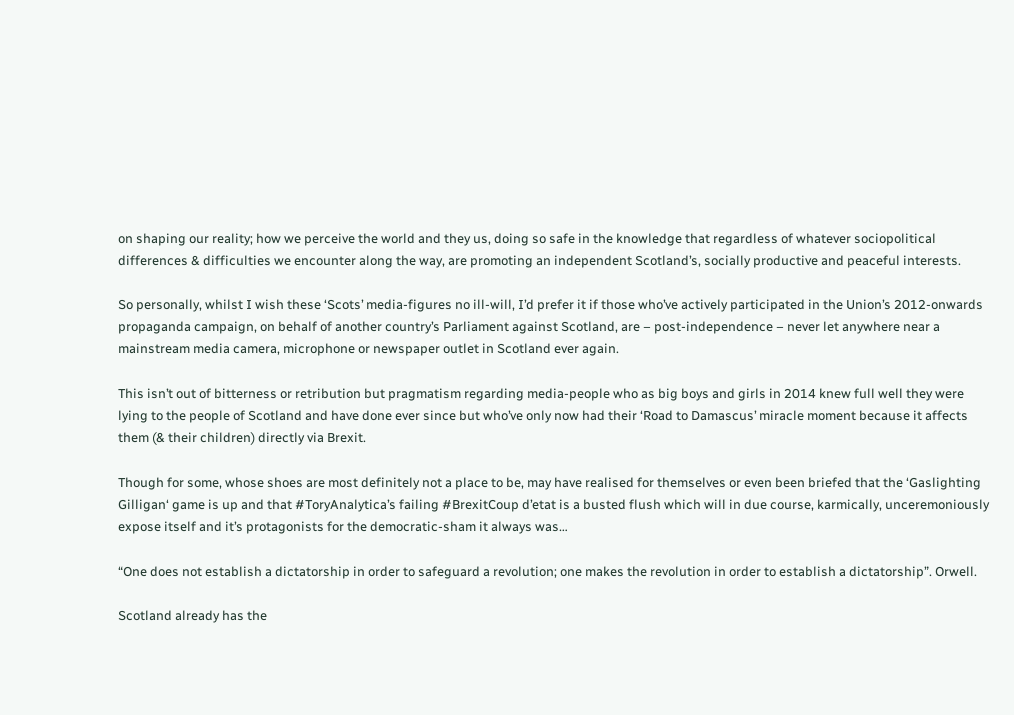on shaping our reality; how we perceive the world and they us, doing so safe in the knowledge that regardless of whatever sociopolitical differences & difficulties we encounter along the way, are promoting an independent Scotland’s, socially productive and peaceful interests.

So personally, whilst I wish these ‘Scots’ media-figures no ill-will, I’d prefer it if those who’ve actively participated in the Union’s 2012-onwards propaganda campaign, on behalf of another country’s Parliament against Scotland, are – post-independence – never let anywhere near a mainstream media camera, microphone or newspaper outlet in Scotland ever again.

This isn’t out of bitterness or retribution but pragmatism regarding media-people who as big boys and girls in 2014 knew full well they were lying to the people of Scotland and have done ever since but who’ve only now had their ‘Road to Damascus’ miracle moment because it affects them (& their children) directly via Brexit.

Though for some, whose shoes are most definitely not a place to be, may have realised for themselves or even been briefed that the ‘Gaslighting Gilligan‘ game is up and that #ToryAnalytica’s failing #BrexitCoup d’etat is a busted flush which will in due course, karmically, unceremoniously expose itself and it’s protagonists for the democratic-sham it always was…

“One does not establish a dictatorship in order to safeguard a revolution; one makes the revolution in order to establish a dictatorship”. Orwell.

Scotland already has the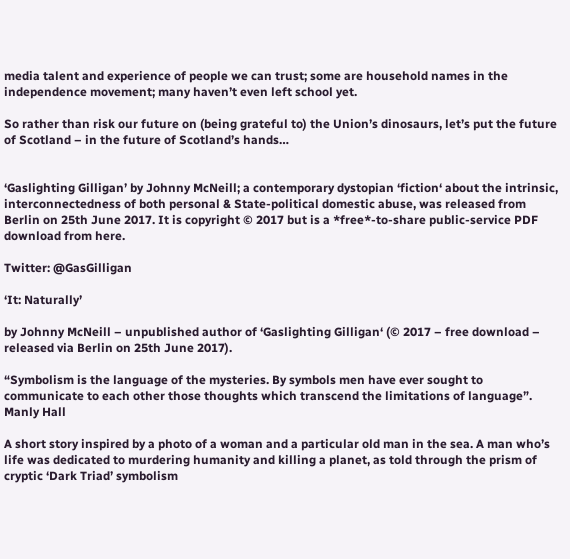media talent and experience of people we can trust; some are household names in the independence movement; many haven’t even left school yet.

So rather than risk our future on (being grateful to) the Union’s dinosaurs, let’s put the future of Scotland – in the future of Scotland’s hands…


‘Gaslighting Gilligan’ by Johnny McNeill; a contemporary dystopian ‘fiction‘ about the intrinsic, interconnectedness of both personal & State-political domestic abuse, was released from Berlin on 25th June 2017. It is copyright © 2017 but is a *free*-to-share public-service PDF download from here.

Twitter: @GasGilligan

‘It: Naturally’

by Johnny McNeill – unpublished author of ‘Gaslighting Gilligan‘ (© 2017 – free download – released via Berlin on 25th June 2017).

“Symbolism is the language of the mysteries. By symbols men have ever sought to communicate to each other those thoughts which transcend the limitations of language”. Manly Hall

A short story inspired by a photo of a woman and a particular old man in the sea. A man who’s life was dedicated to murdering humanity and killing a planet, as told through the prism of cryptic ‘Dark Triad’ symbolism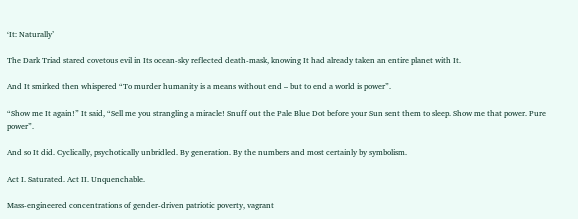‘It: Naturally’

The Dark Triad stared covetous evil in Its ocean-sky reflected death-mask, knowing It had already taken an entire planet with It.

And It smirked then whispered “To murder humanity is a means without end – but to end a world is power”.

“Show me It again!” It said, “Sell me you strangling a miracle! Snuff out the Pale Blue Dot before your Sun sent them to sleep. Show me that power. Pure power”.

And so It did. Cyclically, psychotically unbridled. By generation. By the numbers and most certainly by symbolism.

Act I. Saturated. Act II. Unquenchable.

Mass-engineered concentrations of gender-driven patriotic poverty, vagrant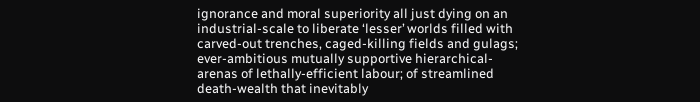ignorance and moral superiority all just dying on an industrial-scale to liberate ‘lesser’ worlds filled with carved-out trenches, caged-killing fields and gulags; ever-ambitious mutually supportive hierarchical-arenas of lethally-efficient labour; of streamlined death-wealth that inevitably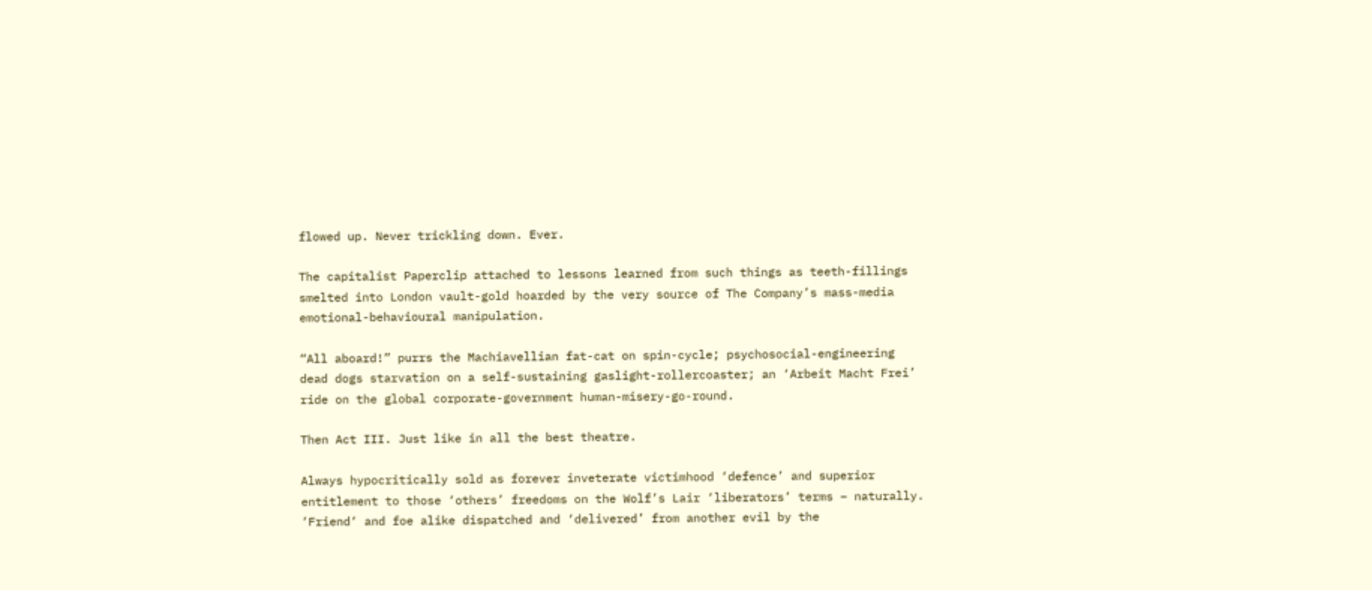flowed up. Never trickling down. Ever.

The capitalist Paperclip attached to lessons learned from such things as teeth-fillings smelted into London vault-gold hoarded by the very source of The Company’s mass-media emotional-behavioural manipulation.

“All aboard!” purrs the Machiavellian fat-cat on spin-cycle; psychosocial-engineering dead dogs starvation on a self-sustaining gaslight-rollercoaster; an ‘Arbeit Macht Frei’ ride on the global corporate-government human-misery-go-round.

Then Act III. Just like in all the best theatre.

Always hypocritically sold as forever inveterate victimhood ‘defence’ and superior entitlement to those ‘others’ freedoms on the Wolf’s Lair ‘liberators’ terms – naturally. ‘Friend‘ and foe alike dispatched and ‘delivered’ from another evil by the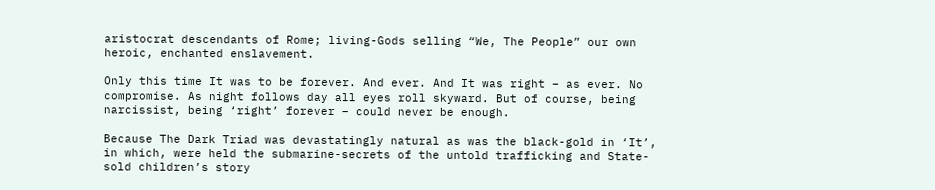aristocrat descendants of Rome; living-Gods selling “We, The People” our own heroic, enchanted enslavement.

Only this time It was to be forever. And ever. And It was right – as ever. No compromise. As night follows day all eyes roll skyward. But of course, being narcissist, being ‘right’ forever – could never be enough.

Because The Dark Triad was devastatingly natural as was the black-gold in ‘It’, in which, were held the submarine-secrets of the untold trafficking and State-sold children’s story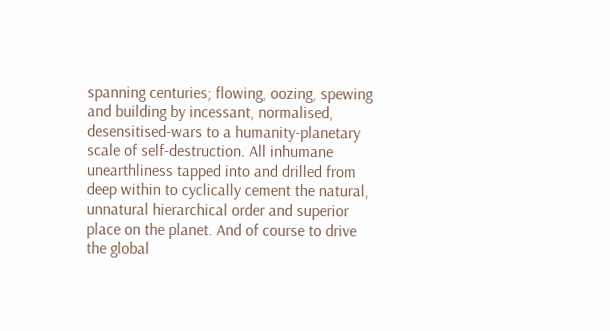spanning centuries; flowing, oozing, spewing and building by incessant, normalised, desensitised-wars to a humanity-planetary scale of self-destruction. All inhumane unearthliness tapped into and drilled from deep within to cyclically cement the natural, unnatural hierarchical order and superior place on the planet. And of course to drive the global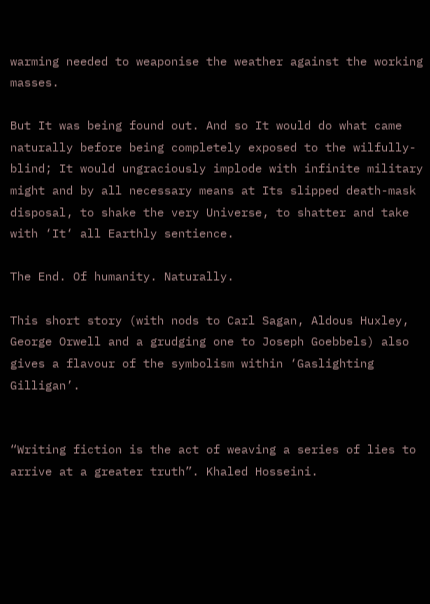warming needed to weaponise the weather against the working masses.

But It was being found out. And so It would do what came naturally before being completely exposed to the wilfully-blind; It would ungraciously implode with infinite military might and by all necessary means at Its slipped death-mask disposal, to shake the very Universe, to shatter and take with ‘It‘ all Earthly sentience.

The End. Of humanity. Naturally.

This short story (with nods to Carl Sagan, Aldous Huxley, George Orwell and a grudging one to Joseph Goebbels) also gives a flavour of the symbolism within ‘Gaslighting Gilligan’.


“Writing fiction is the act of weaving a series of lies to arrive at a greater truth”. Khaled Hosseini.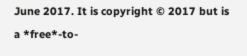June 2017. It is copyright © 2017 but is a *free*-to-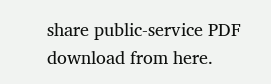share public-service PDF download from here.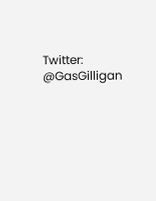Twitter: @GasGilligan